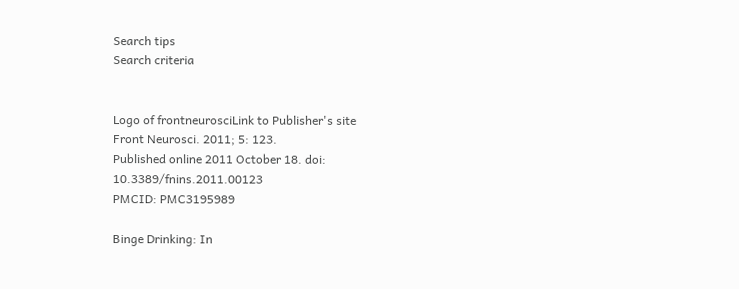Search tips
Search criteria


Logo of frontneurosciLink to Publisher's site
Front Neurosci. 2011; 5: 123.
Published online 2011 October 18. doi:  10.3389/fnins.2011.00123
PMCID: PMC3195989

Binge Drinking: In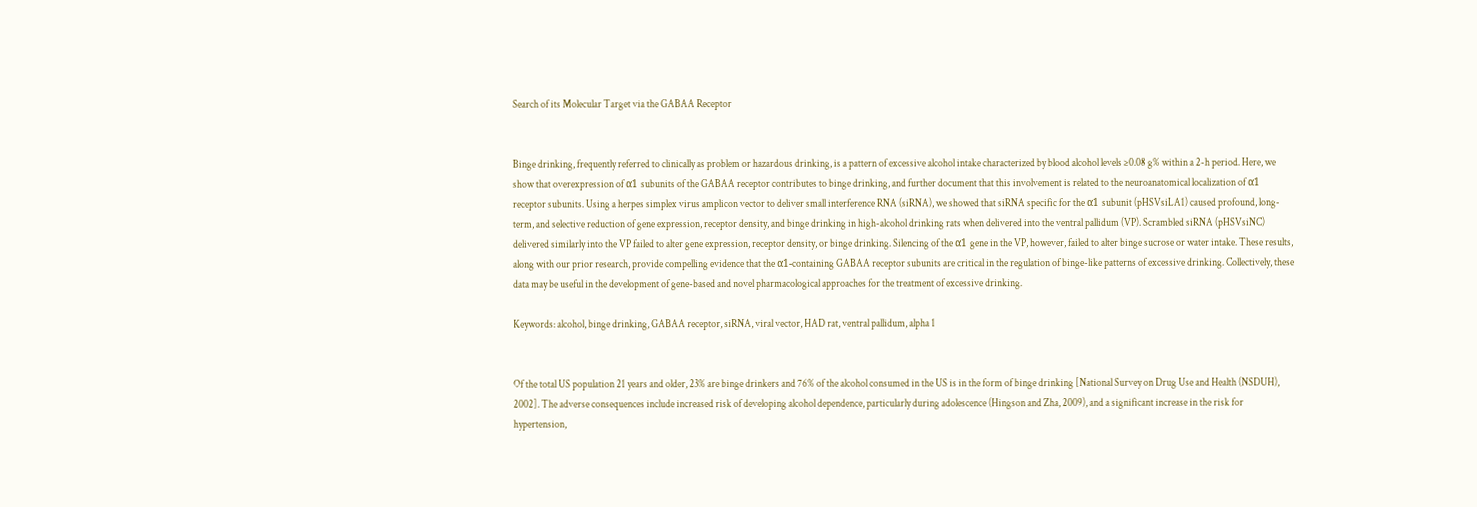Search of its Molecular Target via the GABAA Receptor


Binge drinking, frequently referred to clinically as problem or hazardous drinking, is a pattern of excessive alcohol intake characterized by blood alcohol levels ≥0.08 g% within a 2-h period. Here, we show that overexpression of α1 subunits of the GABAA receptor contributes to binge drinking, and further document that this involvement is related to the neuroanatomical localization of α1 receptor subunits. Using a herpes simplex virus amplicon vector to deliver small interference RNA (siRNA), we showed that siRNA specific for the α1 subunit (pHSVsiLA1) caused profound, long-term, and selective reduction of gene expression, receptor density, and binge drinking in high-alcohol drinking rats when delivered into the ventral pallidum (VP). Scrambled siRNA (pHSVsiNC) delivered similarly into the VP failed to alter gene expression, receptor density, or binge drinking. Silencing of the α1 gene in the VP, however, failed to alter binge sucrose or water intake. These results, along with our prior research, provide compelling evidence that the α1-containing GABAA receptor subunits are critical in the regulation of binge-like patterns of excessive drinking. Collectively, these data may be useful in the development of gene-based and novel pharmacological approaches for the treatment of excessive drinking.

Keywords: alcohol, binge drinking, GABAA receptor, siRNA, viral vector, HAD rat, ventral pallidum, alpha 1


Of the total US population 21 years and older, 23% are binge drinkers and 76% of the alcohol consumed in the US is in the form of binge drinking [National Survey on Drug Use and Health (NSDUH), 2002]. The adverse consequences include increased risk of developing alcohol dependence, particularly during adolescence (Hingson and Zha, 2009), and a significant increase in the risk for hypertension,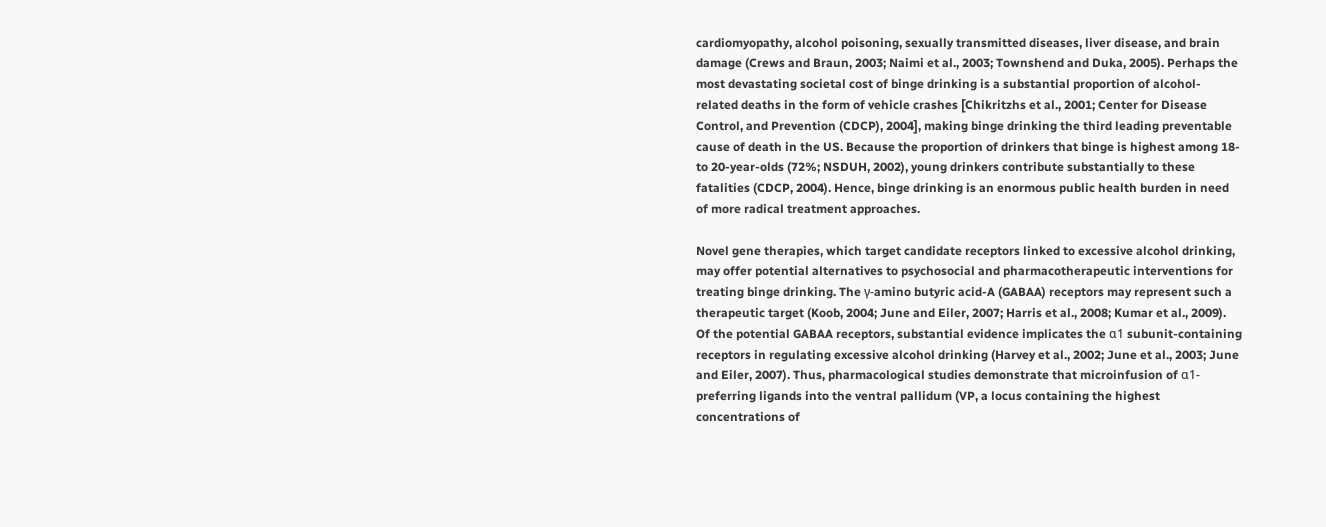cardiomyopathy, alcohol poisoning, sexually transmitted diseases, liver disease, and brain damage (Crews and Braun, 2003; Naimi et al., 2003; Townshend and Duka, 2005). Perhaps the most devastating societal cost of binge drinking is a substantial proportion of alcohol-related deaths in the form of vehicle crashes [Chikritzhs et al., 2001; Center for Disease Control, and Prevention (CDCP), 2004], making binge drinking the third leading preventable cause of death in the US. Because the proportion of drinkers that binge is highest among 18- to 20-year-olds (72%; NSDUH, 2002), young drinkers contribute substantially to these fatalities (CDCP, 2004). Hence, binge drinking is an enormous public health burden in need of more radical treatment approaches.

Novel gene therapies, which target candidate receptors linked to excessive alcohol drinking, may offer potential alternatives to psychosocial and pharmacotherapeutic interventions for treating binge drinking. The γ-amino butyric acid-A (GABAA) receptors may represent such a therapeutic target (Koob, 2004; June and Eiler, 2007; Harris et al., 2008; Kumar et al., 2009). Of the potential GABAA receptors, substantial evidence implicates the α1 subunit-containing receptors in regulating excessive alcohol drinking (Harvey et al., 2002; June et al., 2003; June and Eiler, 2007). Thus, pharmacological studies demonstrate that microinfusion of α1-preferring ligands into the ventral pallidum (VP, a locus containing the highest concentrations of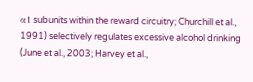α1 subunits within the reward circuitry; Churchill et al., 1991) selectively regulates excessive alcohol drinking (June et al., 2003; Harvey et al.,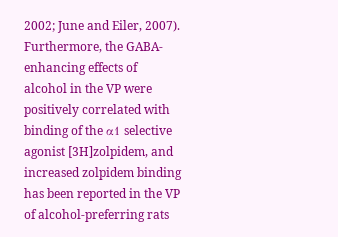2002; June and Eiler, 2007). Furthermore, the GABA-enhancing effects of alcohol in the VP were positively correlated with binding of the α1 selective agonist [3H]zolpidem, and increased zolpidem binding has been reported in the VP of alcohol-preferring rats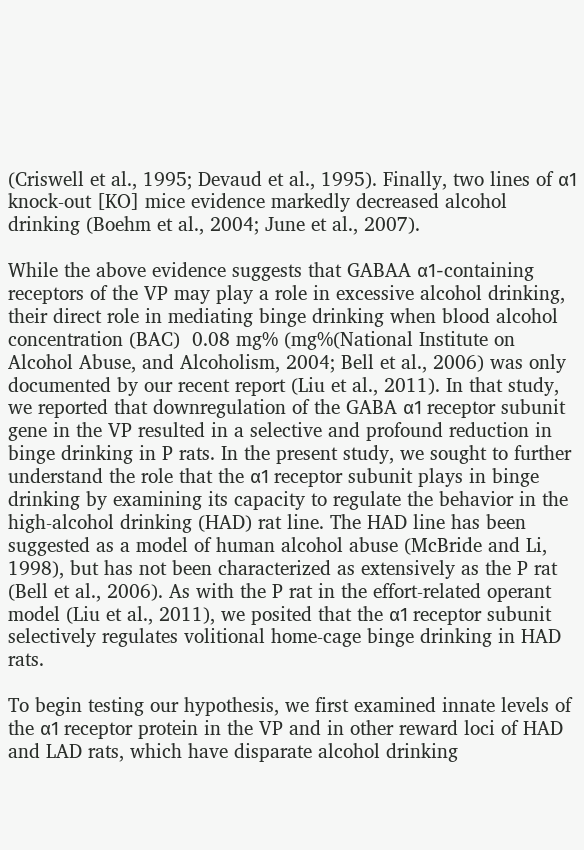(Criswell et al., 1995; Devaud et al., 1995). Finally, two lines of α1 knock-out [KO] mice evidence markedly decreased alcohol drinking (Boehm et al., 2004; June et al., 2007).

While the above evidence suggests that GABAA α1-containing receptors of the VP may play a role in excessive alcohol drinking, their direct role in mediating binge drinking when blood alcohol concentration (BAC)  0.08 mg% (mg%(National Institute on Alcohol Abuse, and Alcoholism, 2004; Bell et al., 2006) was only documented by our recent report (Liu et al., 2011). In that study, we reported that downregulation of the GABA α1 receptor subunit gene in the VP resulted in a selective and profound reduction in binge drinking in P rats. In the present study, we sought to further understand the role that the α1 receptor subunit plays in binge drinking by examining its capacity to regulate the behavior in the high-alcohol drinking (HAD) rat line. The HAD line has been suggested as a model of human alcohol abuse (McBride and Li, 1998), but has not been characterized as extensively as the P rat (Bell et al., 2006). As with the P rat in the effort-related operant model (Liu et al., 2011), we posited that the α1 receptor subunit selectively regulates volitional home-cage binge drinking in HAD rats.

To begin testing our hypothesis, we first examined innate levels of the α1 receptor protein in the VP and in other reward loci of HAD and LAD rats, which have disparate alcohol drinking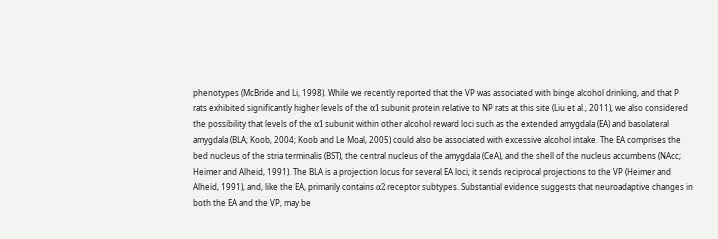phenotypes (McBride and Li, 1998). While we recently reported that the VP was associated with binge alcohol drinking, and that P rats exhibited significantly higher levels of the α1 subunit protein relative to NP rats at this site (Liu et al., 2011), we also considered the possibility that levels of the α1 subunit within other alcohol reward loci such as the extended amygdala (EA) and basolateral amygdala (BLA; Koob, 2004; Koob and Le Moal, 2005) could also be associated with excessive alcohol intake. The EA comprises the bed nucleus of the stria terminalis (BST), the central nucleus of the amygdala (CeA), and the shell of the nucleus accumbens (NAcc; Heimer and Alheid, 1991). The BLA is a projection locus for several EA loci; it sends reciprocal projections to the VP (Heimer and Alheid, 1991), and, like the EA, primarily contains α2 receptor subtypes. Substantial evidence suggests that neuroadaptive changes in both the EA and the VP, may be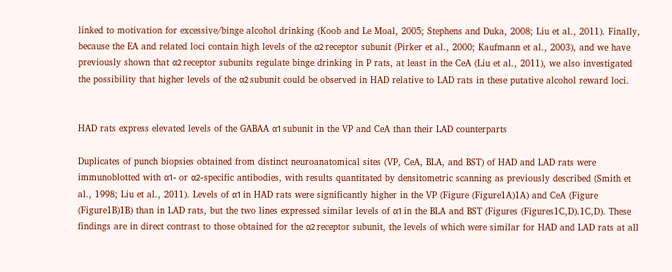linked to motivation for excessive/binge alcohol drinking (Koob and Le Moal, 2005; Stephens and Duka, 2008; Liu et al., 2011). Finally, because the EA and related loci contain high levels of the α2 receptor subunit (Pirker et al., 2000; Kaufmann et al., 2003), and we have previously shown that α2 receptor subunits regulate binge drinking in P rats, at least in the CeA (Liu et al., 2011), we also investigated the possibility that higher levels of the α2 subunit could be observed in HAD relative to LAD rats in these putative alcohol reward loci.


HAD rats express elevated levels of the GABAA α1 subunit in the VP and CeA than their LAD counterparts

Duplicates of punch biopsies obtained from distinct neuroanatomical sites (VP, CeA, BLA, and BST) of HAD and LAD rats were immunoblotted with α1- or α2-specific antibodies, with results quantitated by densitometric scanning as previously described (Smith et al., 1998; Liu et al., 2011). Levels of α1 in HAD rats were significantly higher in the VP (Figure (Figure1A)1A) and CeA (Figure (Figure1B)1B) than in LAD rats, but the two lines expressed similar levels of α1 in the BLA and BST (Figures (Figures1C,D).1C,D). These findings are in direct contrast to those obtained for the α2 receptor subunit, the levels of which were similar for HAD and LAD rats at all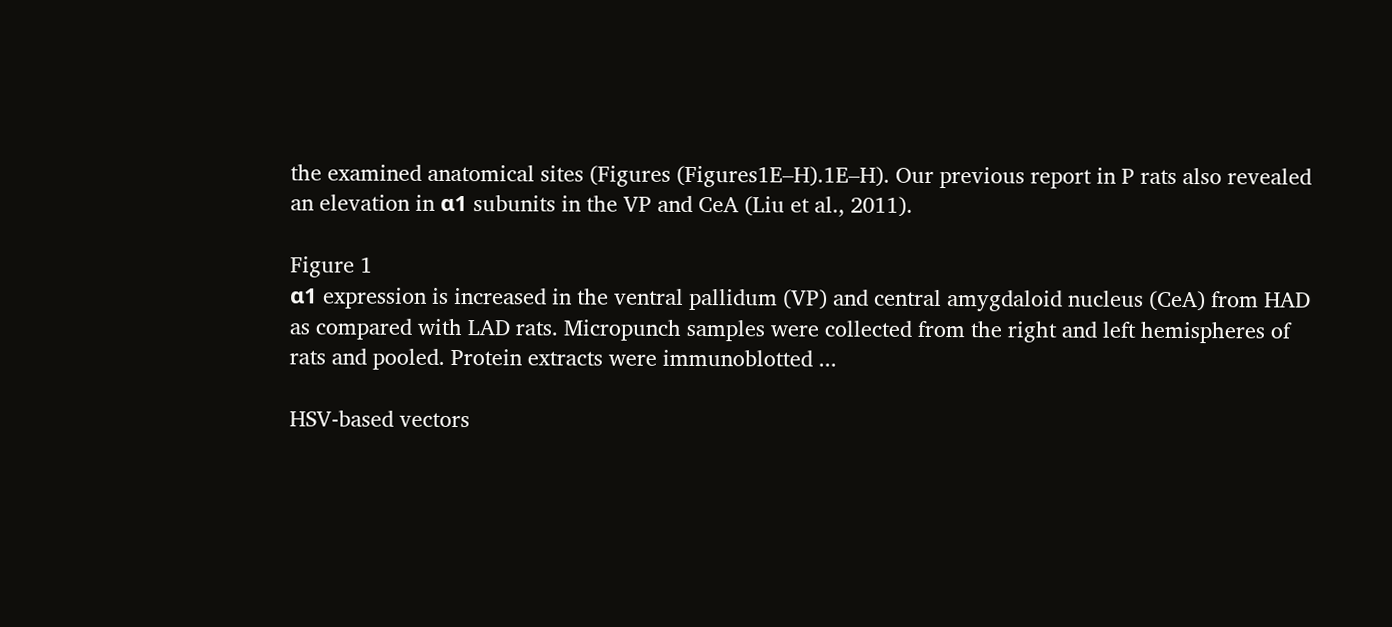the examined anatomical sites (Figures (Figures1E–H).1E–H). Our previous report in P rats also revealed an elevation in α1 subunits in the VP and CeA (Liu et al., 2011).

Figure 1
α1 expression is increased in the ventral pallidum (VP) and central amygdaloid nucleus (CeA) from HAD as compared with LAD rats. Micropunch samples were collected from the right and left hemispheres of rats and pooled. Protein extracts were immunoblotted ...

HSV-based vectors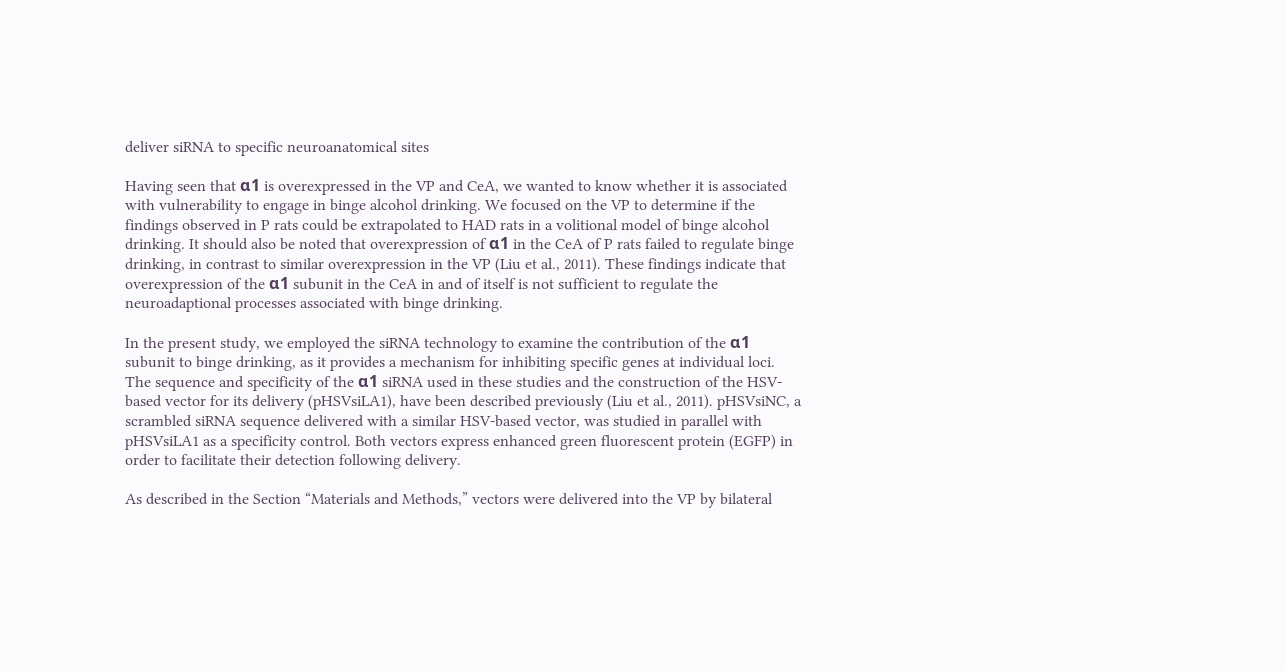deliver siRNA to specific neuroanatomical sites

Having seen that α1 is overexpressed in the VP and CeA, we wanted to know whether it is associated with vulnerability to engage in binge alcohol drinking. We focused on the VP to determine if the findings observed in P rats could be extrapolated to HAD rats in a volitional model of binge alcohol drinking. It should also be noted that overexpression of α1 in the CeA of P rats failed to regulate binge drinking, in contrast to similar overexpression in the VP (Liu et al., 2011). These findings indicate that overexpression of the α1 subunit in the CeA in and of itself is not sufficient to regulate the neuroadaptional processes associated with binge drinking.

In the present study, we employed the siRNA technology to examine the contribution of the α1 subunit to binge drinking, as it provides a mechanism for inhibiting specific genes at individual loci. The sequence and specificity of the α1 siRNA used in these studies and the construction of the HSV-based vector for its delivery (pHSVsiLA1), have been described previously (Liu et al., 2011). pHSVsiNC, a scrambled siRNA sequence delivered with a similar HSV-based vector, was studied in parallel with pHSVsiLA1 as a specificity control. Both vectors express enhanced green fluorescent protein (EGFP) in order to facilitate their detection following delivery.

As described in the Section “Materials and Methods,” vectors were delivered into the VP by bilateral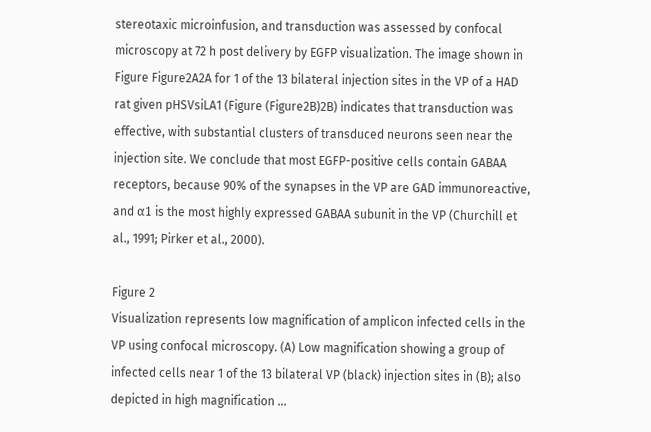stereotaxic microinfusion, and transduction was assessed by confocal microscopy at 72 h post delivery by EGFP visualization. The image shown in Figure Figure2A2A for 1 of the 13 bilateral injection sites in the VP of a HAD rat given pHSVsiLA1 (Figure (Figure2B)2B) indicates that transduction was effective, with substantial clusters of transduced neurons seen near the injection site. We conclude that most EGFP-positive cells contain GABAA receptors, because 90% of the synapses in the VP are GAD immunoreactive, and α1 is the most highly expressed GABAA subunit in the VP (Churchill et al., 1991; Pirker et al., 2000).

Figure 2
Visualization represents low magnification of amplicon infected cells in the VP using confocal microscopy. (A) Low magnification showing a group of infected cells near 1 of the 13 bilateral VP (black) injection sites in (B); also depicted in high magnification ...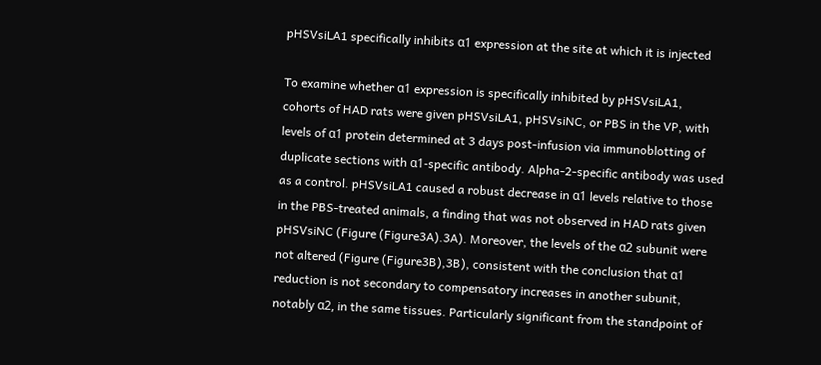pHSVsiLA1 specifically inhibits α1 expression at the site at which it is injected

To examine whether α1 expression is specifically inhibited by pHSVsiLA1, cohorts of HAD rats were given pHSVsiLA1, pHSVsiNC, or PBS in the VP, with levels of α1 protein determined at 3 days post-infusion via immunoblotting of duplicate sections with α1-specific antibody. Alpha-2-specific antibody was used as a control. pHSVsiLA1 caused a robust decrease in α1 levels relative to those in the PBS-treated animals, a finding that was not observed in HAD rats given pHSVsiNC (Figure (Figure3A).3A). Moreover, the levels of the α2 subunit were not altered (Figure (Figure3B),3B), consistent with the conclusion that α1 reduction is not secondary to compensatory increases in another subunit, notably α2, in the same tissues. Particularly significant from the standpoint of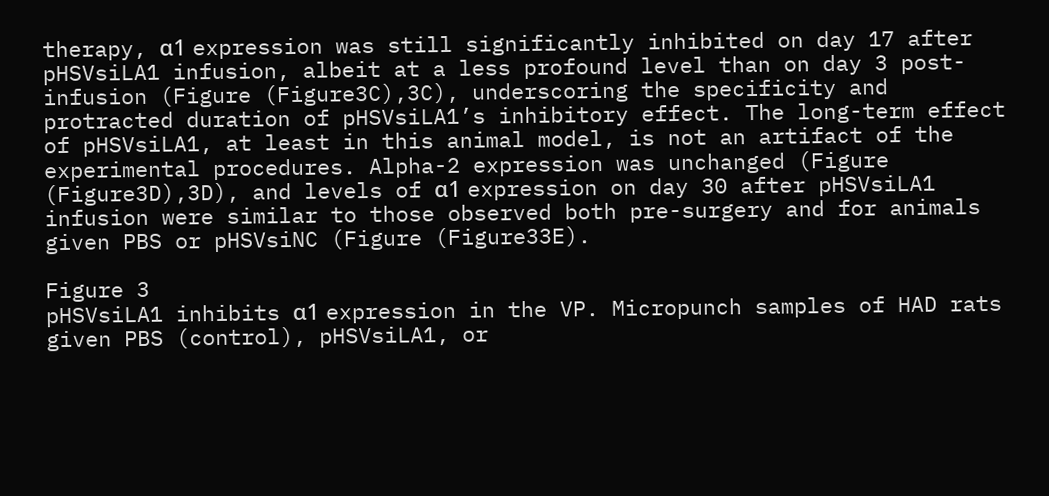therapy, α1 expression was still significantly inhibited on day 17 after pHSVsiLA1 infusion, albeit at a less profound level than on day 3 post-infusion (Figure (Figure3C),3C), underscoring the specificity and protracted duration of pHSVsiLA1’s inhibitory effect. The long-term effect of pHSVsiLA1, at least in this animal model, is not an artifact of the experimental procedures. Alpha-2 expression was unchanged (Figure (Figure3D),3D), and levels of α1 expression on day 30 after pHSVsiLA1 infusion were similar to those observed both pre-surgery and for animals given PBS or pHSVsiNC (Figure (Figure33E).

Figure 3
pHSVsiLA1 inhibits α1 expression in the VP. Micropunch samples of HAD rats given PBS (control), pHSVsiLA1, or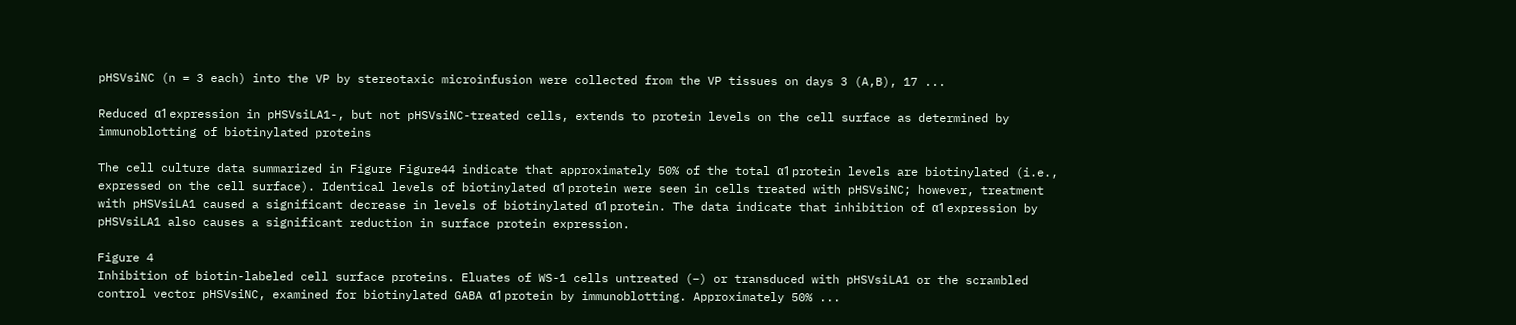pHSVsiNC (n = 3 each) into the VP by stereotaxic microinfusion were collected from the VP tissues on days 3 (A,B), 17 ...

Reduced α1 expression in pHSVsiLA1-, but not pHSVsiNC-treated cells, extends to protein levels on the cell surface as determined by immunoblotting of biotinylated proteins

The cell culture data summarized in Figure Figure44 indicate that approximately 50% of the total α1 protein levels are biotinylated (i.e., expressed on the cell surface). Identical levels of biotinylated α1 protein were seen in cells treated with pHSVsiNC; however, treatment with pHSVsiLA1 caused a significant decrease in levels of biotinylated α1 protein. The data indicate that inhibition of α1 expression by pHSVsiLA1 also causes a significant reduction in surface protein expression.

Figure 4
Inhibition of biotin-labeled cell surface proteins. Eluates of WS-1 cells untreated (−) or transduced with pHSVsiLA1 or the scrambled control vector pHSVsiNC, examined for biotinylated GABA α1 protein by immunoblotting. Approximately 50% ...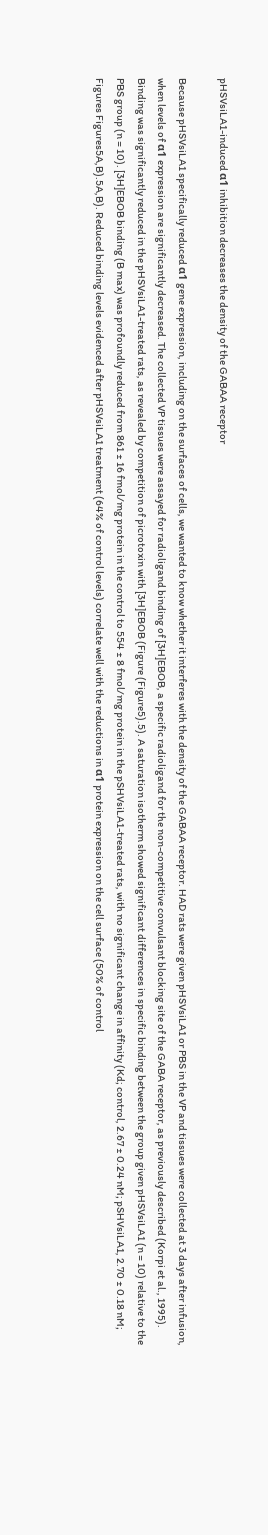pHSVsiLA1-induced α1 inhibition decreases the density of the GABAA receptor

Because pHSVsiLA1 specifically reduced α1 gene expression, including on the surfaces of cells, we wanted to know whether it interferes with the density of the GABAA receptor. HAD rats were given pHSVsiLA1 or PBS in the VP and tissues were collected at 3 days after infusion, when levels of α1 expression are significantly decreased. The collected VP tissues were assayed for radioligand binding of [3H]EBOB, a specific radioligand for the non-competitive convulsant blocking site of the GABA receptor, as previously described (Korpi et al., 1995). Binding was significantly reduced in the pHSVsiLA1-treated rats, as revealed by competition of picrotoxin with [3H]EBOB (Figure (Figure5).5). A saturation isotherm showed significant differences in specific binding between the group given pHSVsiLA1 (n = 10) relative to the PBS group (n = 10). [3H]EBOB binding (B max) was profoundly reduced from 861 ± 16 fmol/mg protein in the control to 554 ± 8 fmol/mg protein in the pSHVsiLA1-treated rats, with no significant change in affinity (Kd; control, 2.67 ± 0.24 nM; pSHVsiLA1, 2.70 ± 0.18 nM; Figures Figures5A,B).5A,B). Reduced binding levels evidenced after pHSVsiLA1 treatment (64% of control levels) correlate well with the reductions in α1 protein expression on the cell surface (50% of control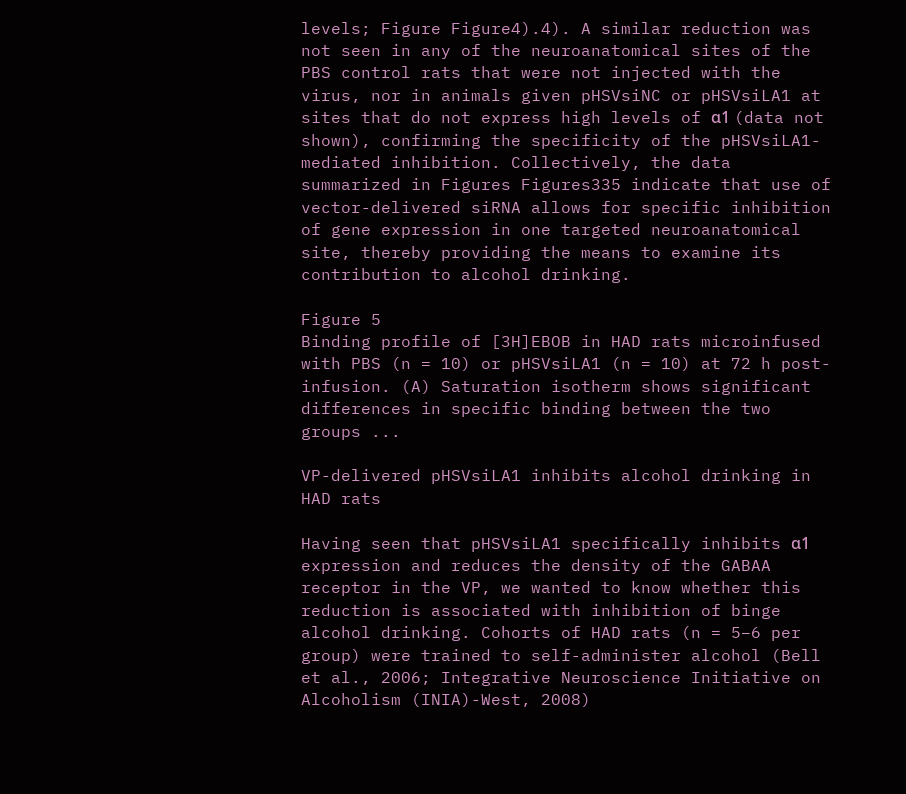levels; Figure Figure4).4). A similar reduction was not seen in any of the neuroanatomical sites of the PBS control rats that were not injected with the virus, nor in animals given pHSVsiNC or pHSVsiLA1 at sites that do not express high levels of α1 (data not shown), confirming the specificity of the pHSVsiLA1-mediated inhibition. Collectively, the data summarized in Figures Figures335 indicate that use of vector-delivered siRNA allows for specific inhibition of gene expression in one targeted neuroanatomical site, thereby providing the means to examine its contribution to alcohol drinking.

Figure 5
Binding profile of [3H]EBOB in HAD rats microinfused with PBS (n = 10) or pHSVsiLA1 (n = 10) at 72 h post-infusion. (A) Saturation isotherm shows significant differences in specific binding between the two groups ...

VP-delivered pHSVsiLA1 inhibits alcohol drinking in HAD rats

Having seen that pHSVsiLA1 specifically inhibits α1 expression and reduces the density of the GABAA receptor in the VP, we wanted to know whether this reduction is associated with inhibition of binge alcohol drinking. Cohorts of HAD rats (n = 5–6 per group) were trained to self-administer alcohol (Bell et al., 2006; Integrative Neuroscience Initiative on Alcoholism (INIA)-West, 2008)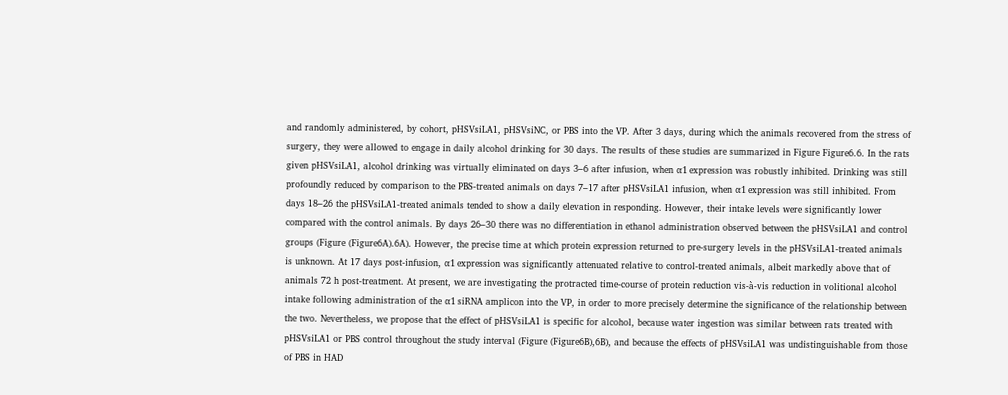and randomly administered, by cohort, pHSVsiLA1, pHSVsiNC, or PBS into the VP. After 3 days, during which the animals recovered from the stress of surgery, they were allowed to engage in daily alcohol drinking for 30 days. The results of these studies are summarized in Figure Figure6.6. In the rats given pHSVsiLA1, alcohol drinking was virtually eliminated on days 3–6 after infusion, when α1 expression was robustly inhibited. Drinking was still profoundly reduced by comparison to the PBS-treated animals on days 7–17 after pHSVsiLA1 infusion, when α1 expression was still inhibited. From days 18–26 the pHSVsiLA1-treated animals tended to show a daily elevation in responding. However, their intake levels were significantly lower compared with the control animals. By days 26–30 there was no differentiation in ethanol administration observed between the pHSVsiLA1 and control groups (Figure (Figure6A).6A). However, the precise time at which protein expression returned to pre-surgery levels in the pHSVsiLA1-treated animals is unknown. At 17 days post-infusion, α1 expression was significantly attenuated relative to control-treated animals, albeit markedly above that of animals 72 h post-treatment. At present, we are investigating the protracted time-course of protein reduction vis-à-vis reduction in volitional alcohol intake following administration of the α1 siRNA amplicon into the VP, in order to more precisely determine the significance of the relationship between the two. Nevertheless, we propose that the effect of pHSVsiLA1 is specific for alcohol, because water ingestion was similar between rats treated with pHSVsiLA1 or PBS control throughout the study interval (Figure (Figure6B),6B), and because the effects of pHSVsiLA1 was undistinguishable from those of PBS in HAD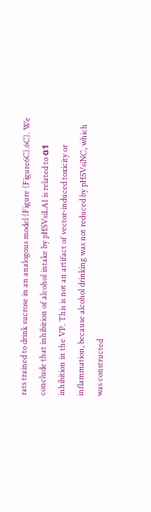rats trained to drink sucrose in an analogous model (Figure (Figure6C).6C). We conclude that inhibition of alcohol intake by pHSVsiLA1 is related to α1 inhibition in the VP. This is not an artifact of vector-induced toxicity or inflammation, because alcohol drinking was not reduced by pHSVsiNC, which was constructed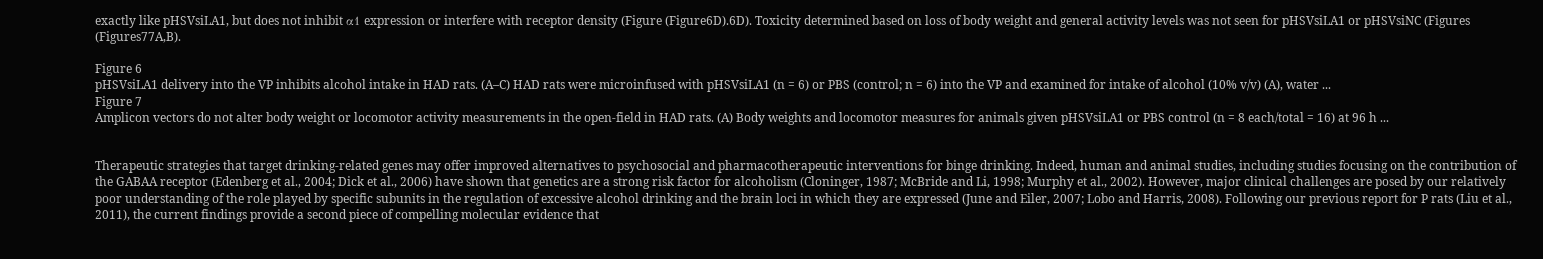exactly like pHSVsiLA1, but does not inhibit α1 expression or interfere with receptor density (Figure (Figure6D).6D). Toxicity determined based on loss of body weight and general activity levels was not seen for pHSVsiLA1 or pHSVsiNC (Figures (Figures77A,B).

Figure 6
pHSVsiLA1 delivery into the VP inhibits alcohol intake in HAD rats. (A–C) HAD rats were microinfused with pHSVsiLA1 (n = 6) or PBS (control; n = 6) into the VP and examined for intake of alcohol (10% v/v) (A), water ...
Figure 7
Amplicon vectors do not alter body weight or locomotor activity measurements in the open-field in HAD rats. (A) Body weights and locomotor measures for animals given pHSVsiLA1 or PBS control (n = 8 each/total = 16) at 96 h ...


Therapeutic strategies that target drinking-related genes may offer improved alternatives to psychosocial and pharmacotherapeutic interventions for binge drinking. Indeed, human and animal studies, including studies focusing on the contribution of the GABAA receptor (Edenberg et al., 2004; Dick et al., 2006) have shown that genetics are a strong risk factor for alcoholism (Cloninger, 1987; McBride and Li, 1998; Murphy et al., 2002). However, major clinical challenges are posed by our relatively poor understanding of the role played by specific subunits in the regulation of excessive alcohol drinking and the brain loci in which they are expressed (June and Eiler, 2007; Lobo and Harris, 2008). Following our previous report for P rats (Liu et al., 2011), the current findings provide a second piece of compelling molecular evidence that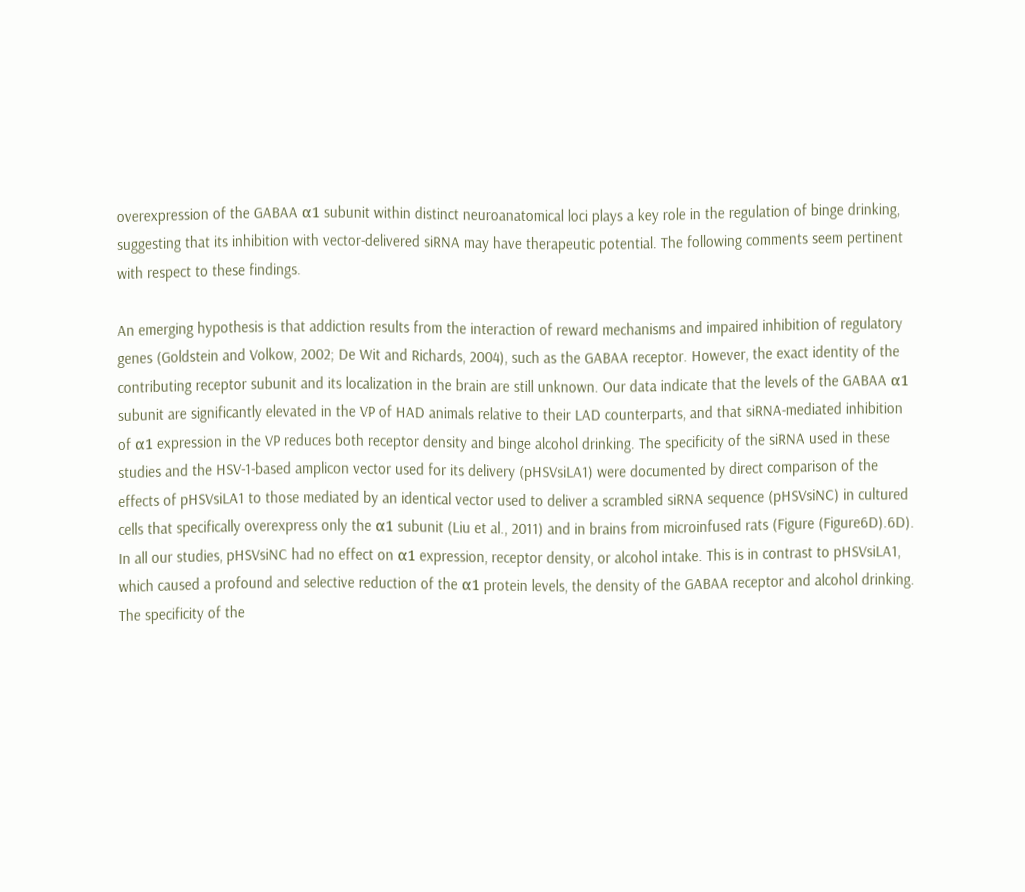overexpression of the GABAA α1 subunit within distinct neuroanatomical loci plays a key role in the regulation of binge drinking, suggesting that its inhibition with vector-delivered siRNA may have therapeutic potential. The following comments seem pertinent with respect to these findings.

An emerging hypothesis is that addiction results from the interaction of reward mechanisms and impaired inhibition of regulatory genes (Goldstein and Volkow, 2002; De Wit and Richards, 2004), such as the GABAA receptor. However, the exact identity of the contributing receptor subunit and its localization in the brain are still unknown. Our data indicate that the levels of the GABAA α1 subunit are significantly elevated in the VP of HAD animals relative to their LAD counterparts, and that siRNA-mediated inhibition of α1 expression in the VP reduces both receptor density and binge alcohol drinking. The specificity of the siRNA used in these studies and the HSV-1-based amplicon vector used for its delivery (pHSVsiLA1) were documented by direct comparison of the effects of pHSVsiLA1 to those mediated by an identical vector used to deliver a scrambled siRNA sequence (pHSVsiNC) in cultured cells that specifically overexpress only the α1 subunit (Liu et al., 2011) and in brains from microinfused rats (Figure (Figure6D).6D). In all our studies, pHSVsiNC had no effect on α1 expression, receptor density, or alcohol intake. This is in contrast to pHSVsiLA1, which caused a profound and selective reduction of the α1 protein levels, the density of the GABAA receptor and alcohol drinking. The specificity of the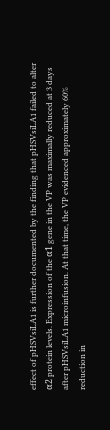effect of pHSVsiLA1 is further documented by the finding that pHSVsiLA1 failed to alter α2 protein levels. Expression of the α1 gene in the VP was maximally reduced at 3 days after pHSVsiLA1 microinfusion. At that time, the VP evidenced approximately 60% reduction in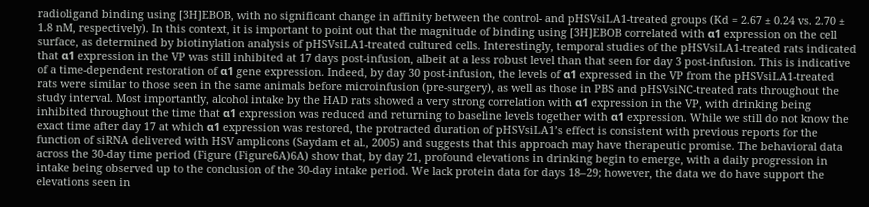radioligand binding using [3H]EBOB, with no significant change in affinity between the control- and pHSVsiLA1-treated groups (Kd = 2.67 ± 0.24 vs. 2.70 ± 1.8 nM, respectively). In this context, it is important to point out that the magnitude of binding using [3H]EBOB correlated with α1 expression on the cell surface, as determined by biotinylation analysis of pHSVsiLA1-treated cultured cells. Interestingly, temporal studies of the pHSVsiLA1-treated rats indicated that α1 expression in the VP was still inhibited at 17 days post-infusion, albeit at a less robust level than that seen for day 3 post-infusion. This is indicative of a time-dependent restoration of α1 gene expression. Indeed, by day 30 post-infusion, the levels of α1 expressed in the VP from the pHSVsiLA1-treated rats were similar to those seen in the same animals before microinfusion (pre-surgery), as well as those in PBS and pHSVsiNC-treated rats throughout the study interval. Most importantly, alcohol intake by the HAD rats showed a very strong correlation with α1 expression in the VP, with drinking being inhibited throughout the time that α1 expression was reduced and returning to baseline levels together with α1 expression. While we still do not know the exact time after day 17 at which α1 expression was restored, the protracted duration of pHSVsiLA1’s effect is consistent with previous reports for the function of siRNA delivered with HSV amplicons (Saydam et al., 2005) and suggests that this approach may have therapeutic promise. The behavioral data across the 30-day time period (Figure (Figure6A)6A) show that, by day 21, profound elevations in drinking begin to emerge, with a daily progression in intake being observed up to the conclusion of the 30-day intake period. We lack protein data for days 18–29; however, the data we do have support the elevations seen in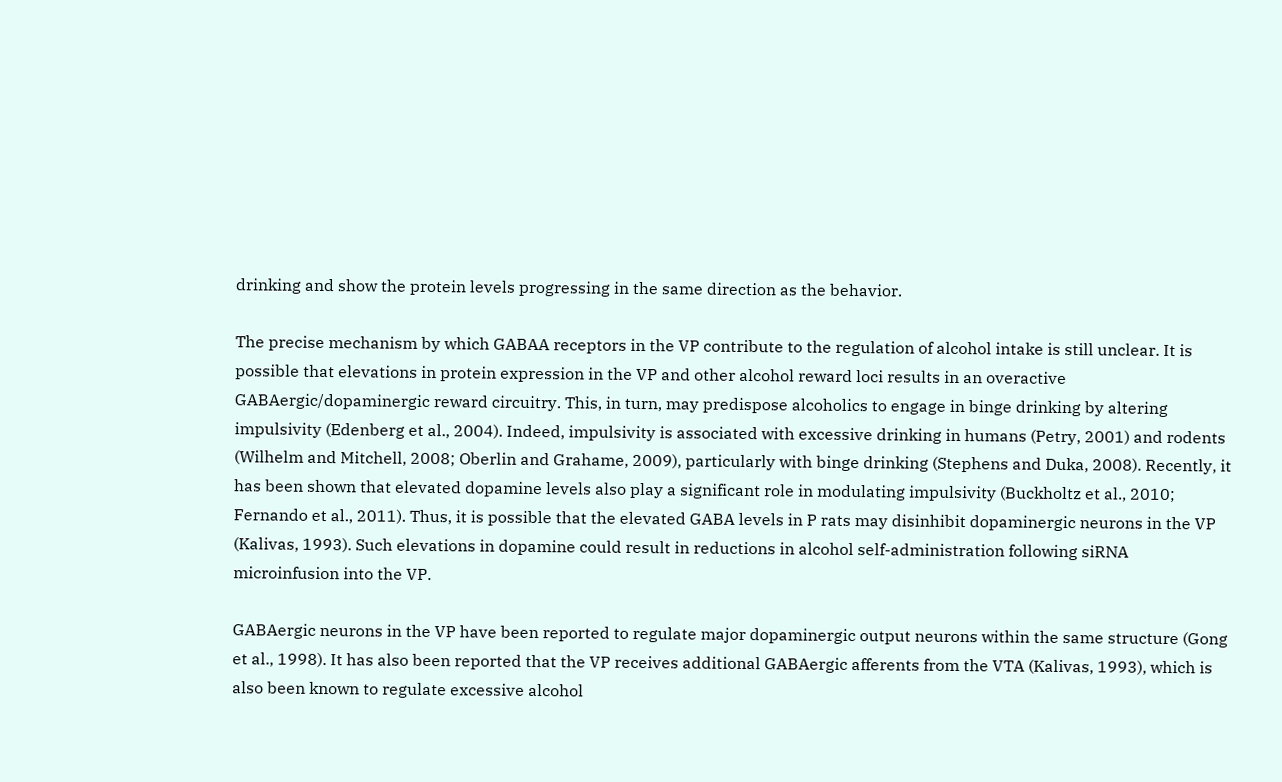drinking and show the protein levels progressing in the same direction as the behavior.

The precise mechanism by which GABAA receptors in the VP contribute to the regulation of alcohol intake is still unclear. It is possible that elevations in protein expression in the VP and other alcohol reward loci results in an overactive GABAergic/dopaminergic reward circuitry. This, in turn, may predispose alcoholics to engage in binge drinking by altering impulsivity (Edenberg et al., 2004). Indeed, impulsivity is associated with excessive drinking in humans (Petry, 2001) and rodents (Wilhelm and Mitchell, 2008; Oberlin and Grahame, 2009), particularly with binge drinking (Stephens and Duka, 2008). Recently, it has been shown that elevated dopamine levels also play a significant role in modulating impulsivity (Buckholtz et al., 2010; Fernando et al., 2011). Thus, it is possible that the elevated GABA levels in P rats may disinhibit dopaminergic neurons in the VP (Kalivas, 1993). Such elevations in dopamine could result in reductions in alcohol self-administration following siRNA microinfusion into the VP.

GABAergic neurons in the VP have been reported to regulate major dopaminergic output neurons within the same structure (Gong et al., 1998). It has also been reported that the VP receives additional GABAergic afferents from the VTA (Kalivas, 1993), which is also been known to regulate excessive alcohol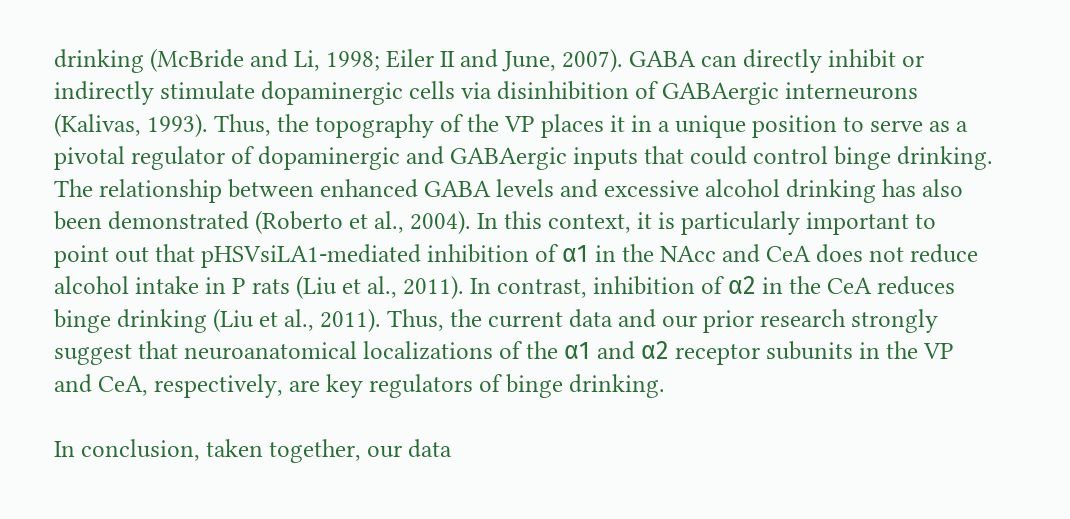drinking (McBride and Li, 1998; Eiler II and June, 2007). GABA can directly inhibit or indirectly stimulate dopaminergic cells via disinhibition of GABAergic interneurons (Kalivas, 1993). Thus, the topography of the VP places it in a unique position to serve as a pivotal regulator of dopaminergic and GABAergic inputs that could control binge drinking. The relationship between enhanced GABA levels and excessive alcohol drinking has also been demonstrated (Roberto et al., 2004). In this context, it is particularly important to point out that pHSVsiLA1-mediated inhibition of α1 in the NAcc and CeA does not reduce alcohol intake in P rats (Liu et al., 2011). In contrast, inhibition of α2 in the CeA reduces binge drinking (Liu et al., 2011). Thus, the current data and our prior research strongly suggest that neuroanatomical localizations of the α1 and α2 receptor subunits in the VP and CeA, respectively, are key regulators of binge drinking.

In conclusion, taken together, our data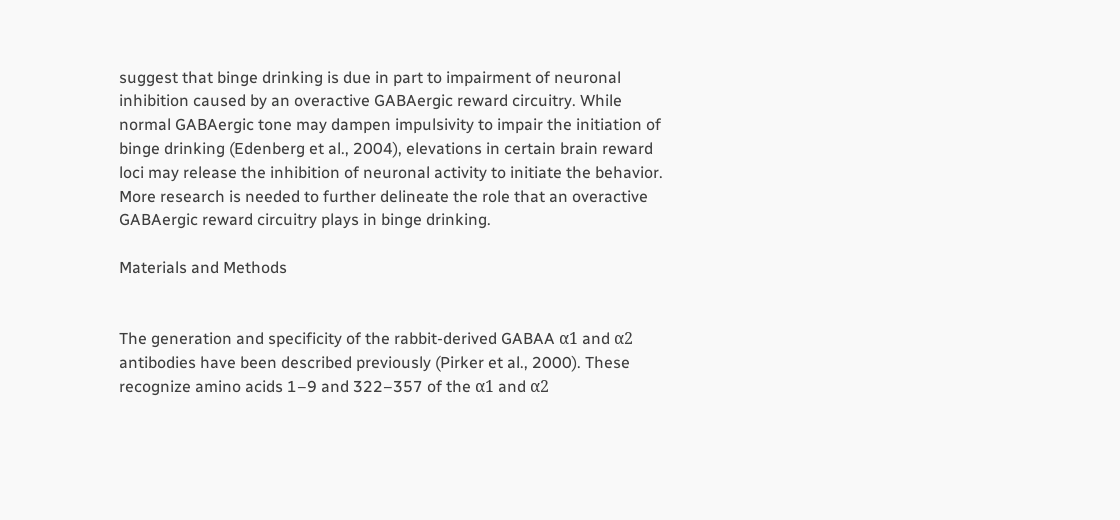suggest that binge drinking is due in part to impairment of neuronal inhibition caused by an overactive GABAergic reward circuitry. While normal GABAergic tone may dampen impulsivity to impair the initiation of binge drinking (Edenberg et al., 2004), elevations in certain brain reward loci may release the inhibition of neuronal activity to initiate the behavior. More research is needed to further delineate the role that an overactive GABAergic reward circuitry plays in binge drinking.

Materials and Methods


The generation and specificity of the rabbit-derived GABAA α1 and α2 antibodies have been described previously (Pirker et al., 2000). These recognize amino acids 1–9 and 322–357 of the α1 and α2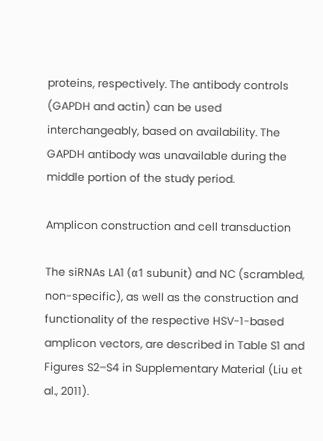proteins, respectively. The antibody controls (GAPDH and actin) can be used interchangeably, based on availability. The GAPDH antibody was unavailable during the middle portion of the study period.

Amplicon construction and cell transduction

The siRNAs LA1 (α1 subunit) and NC (scrambled, non-specific), as well as the construction and functionality of the respective HSV-1-based amplicon vectors, are described in Table S1 and Figures S2–S4 in Supplementary Material (Liu et al., 2011).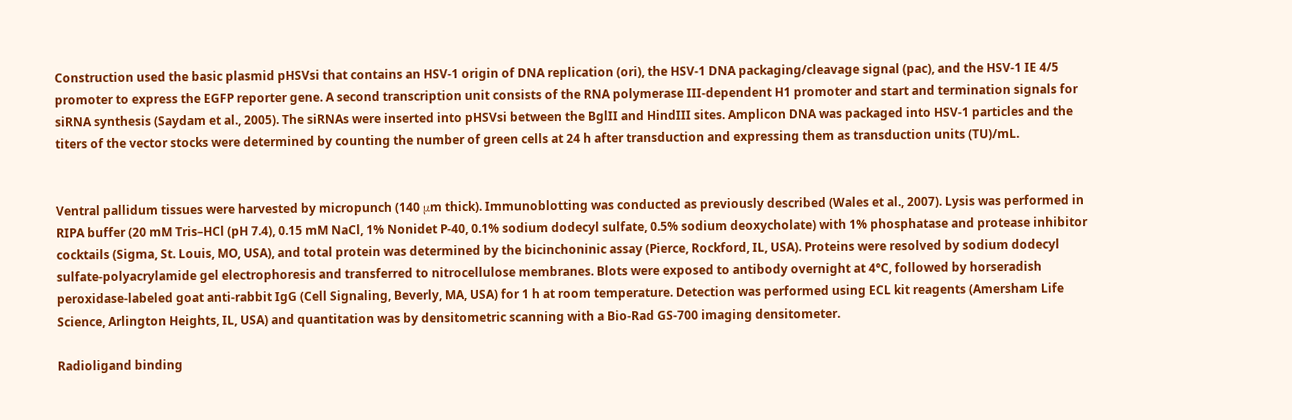Construction used the basic plasmid pHSVsi that contains an HSV-1 origin of DNA replication (ori), the HSV-1 DNA packaging/cleavage signal (pac), and the HSV-1 IE 4/5 promoter to express the EGFP reporter gene. A second transcription unit consists of the RNA polymerase III-dependent H1 promoter and start and termination signals for siRNA synthesis (Saydam et al., 2005). The siRNAs were inserted into pHSVsi between the BglII and HindIII sites. Amplicon DNA was packaged into HSV-1 particles and the titers of the vector stocks were determined by counting the number of green cells at 24 h after transduction and expressing them as transduction units (TU)/mL.


Ventral pallidum tissues were harvested by micropunch (140 μm thick). Immunoblotting was conducted as previously described (Wales et al., 2007). Lysis was performed in RIPA buffer (20 mM Tris–HCl (pH 7.4), 0.15 mM NaCl, 1% Nonidet P-40, 0.1% sodium dodecyl sulfate, 0.5% sodium deoxycholate) with 1% phosphatase and protease inhibitor cocktails (Sigma, St. Louis, MO, USA), and total protein was determined by the bicinchoninic assay (Pierce, Rockford, IL, USA). Proteins were resolved by sodium dodecyl sulfate-polyacrylamide gel electrophoresis and transferred to nitrocellulose membranes. Blots were exposed to antibody overnight at 4°C, followed by horseradish peroxidase-labeled goat anti-rabbit IgG (Cell Signaling, Beverly, MA, USA) for 1 h at room temperature. Detection was performed using ECL kit reagents (Amersham Life Science, Arlington Heights, IL, USA) and quantitation was by densitometric scanning with a Bio-Rad GS-700 imaging densitometer.

Radioligand binding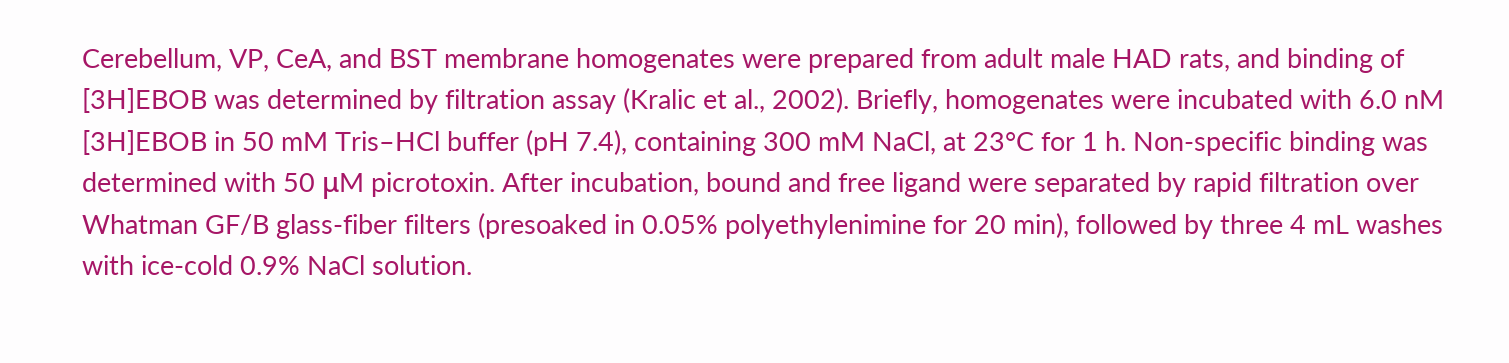Cerebellum, VP, CeA, and BST membrane homogenates were prepared from adult male HAD rats, and binding of [3H]EBOB was determined by filtration assay (Kralic et al., 2002). Briefly, homogenates were incubated with 6.0 nM [3H]EBOB in 50 mM Tris–HCl buffer (pH 7.4), containing 300 mM NaCl, at 23°C for 1 h. Non-specific binding was determined with 50 μM picrotoxin. After incubation, bound and free ligand were separated by rapid filtration over Whatman GF/B glass-fiber filters (presoaked in 0.05% polyethylenimine for 20 min), followed by three 4 mL washes with ice-cold 0.9% NaCl solution.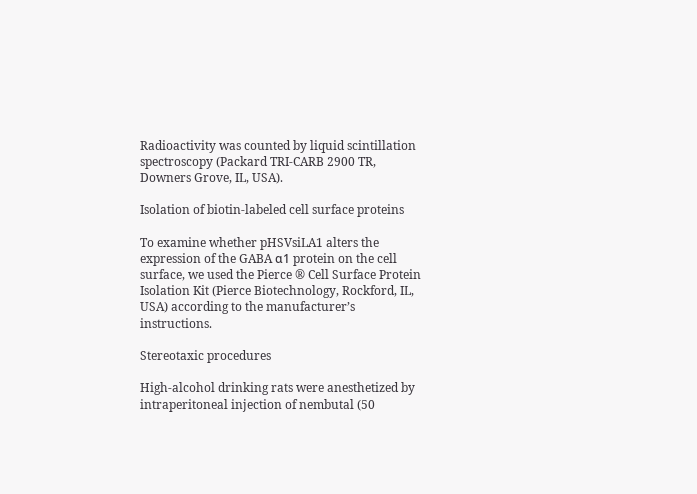Radioactivity was counted by liquid scintillation spectroscopy (Packard TRI-CARB 2900 TR, Downers Grove, IL, USA).

Isolation of biotin-labeled cell surface proteins

To examine whether pHSVsiLA1 alters the expression of the GABA α1 protein on the cell surface, we used the Pierce ® Cell Surface Protein Isolation Kit (Pierce Biotechnology, Rockford, IL, USA) according to the manufacturer’s instructions.

Stereotaxic procedures

High-alcohol drinking rats were anesthetized by intraperitoneal injection of nembutal (50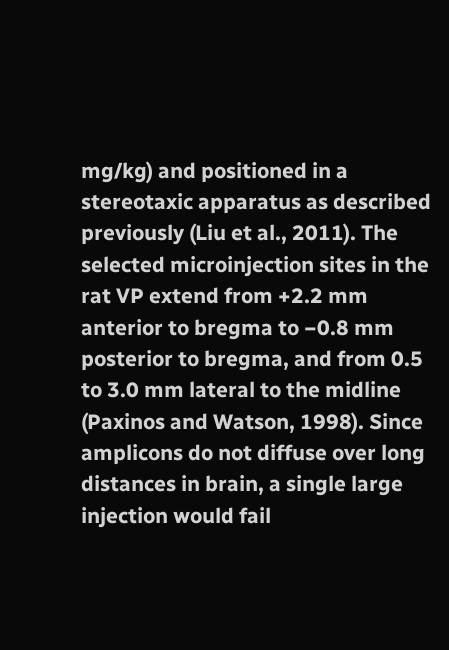mg/kg) and positioned in a stereotaxic apparatus as described previously (Liu et al., 2011). The selected microinjection sites in the rat VP extend from +2.2 mm anterior to bregma to −0.8 mm posterior to bregma, and from 0.5 to 3.0 mm lateral to the midline (Paxinos and Watson, 1998). Since amplicons do not diffuse over long distances in brain, a single large injection would fail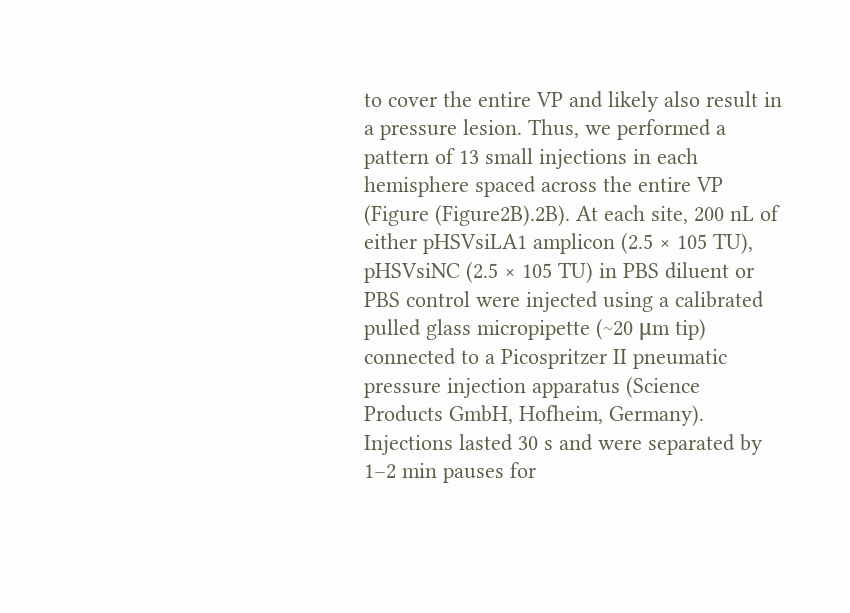to cover the entire VP and likely also result in a pressure lesion. Thus, we performed a pattern of 13 small injections in each hemisphere spaced across the entire VP (Figure (Figure2B).2B). At each site, 200 nL of either pHSVsiLA1 amplicon (2.5 × 105 TU), pHSVsiNC (2.5 × 105 TU) in PBS diluent or PBS control were injected using a calibrated pulled glass micropipette (~20 μm tip) connected to a Picospritzer II pneumatic pressure injection apparatus (Science Products GmbH, Hofheim, Germany). Injections lasted 30 s and were separated by 1–2 min pauses for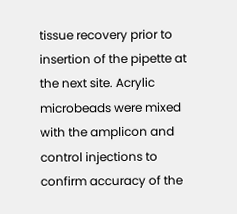tissue recovery prior to insertion of the pipette at the next site. Acrylic microbeads were mixed with the amplicon and control injections to confirm accuracy of the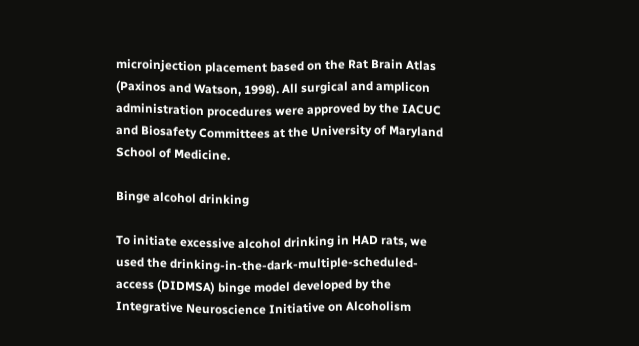microinjection placement based on the Rat Brain Atlas (Paxinos and Watson, 1998). All surgical and amplicon administration procedures were approved by the IACUC and Biosafety Committees at the University of Maryland School of Medicine.

Binge alcohol drinking

To initiate excessive alcohol drinking in HAD rats, we used the drinking-in-the-dark-multiple-scheduled-access (DIDMSA) binge model developed by the Integrative Neuroscience Initiative on Alcoholism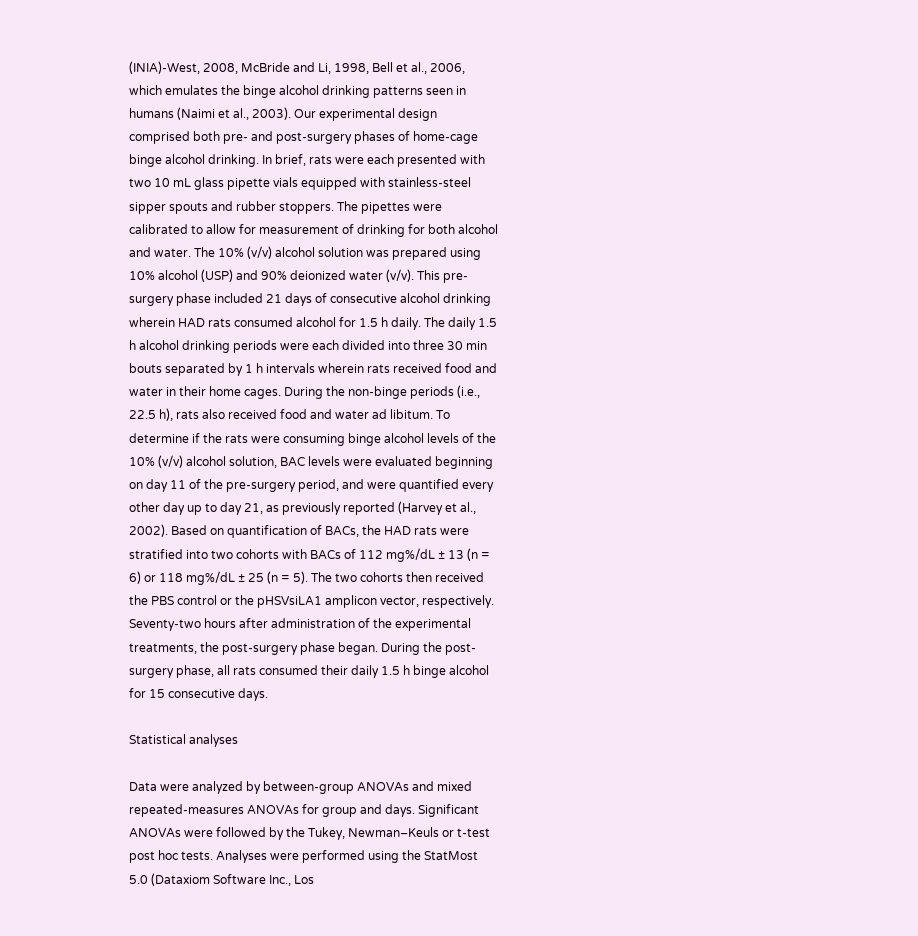(INIA)-West, 2008, McBride and Li, 1998, Bell et al., 2006, which emulates the binge alcohol drinking patterns seen in humans (Naimi et al., 2003). Our experimental design comprised both pre- and post-surgery phases of home-cage binge alcohol drinking. In brief, rats were each presented with two 10 mL glass pipette vials equipped with stainless-steel sipper spouts and rubber stoppers. The pipettes were calibrated to allow for measurement of drinking for both alcohol and water. The 10% (v/v) alcohol solution was prepared using 10% alcohol (USP) and 90% deionized water (v/v). This pre-surgery phase included 21 days of consecutive alcohol drinking wherein HAD rats consumed alcohol for 1.5 h daily. The daily 1.5 h alcohol drinking periods were each divided into three 30 min bouts separated by 1 h intervals wherein rats received food and water in their home cages. During the non-binge periods (i.e., 22.5 h), rats also received food and water ad libitum. To determine if the rats were consuming binge alcohol levels of the 10% (v/v) alcohol solution, BAC levels were evaluated beginning on day 11 of the pre-surgery period, and were quantified every other day up to day 21, as previously reported (Harvey et al., 2002). Based on quantification of BACs, the HAD rats were stratified into two cohorts with BACs of 112 mg%/dL ± 13 (n = 6) or 118 mg%/dL ± 25 (n = 5). The two cohorts then received the PBS control or the pHSVsiLA1 amplicon vector, respectively. Seventy-two hours after administration of the experimental treatments, the post-surgery phase began. During the post-surgery phase, all rats consumed their daily 1.5 h binge alcohol for 15 consecutive days.

Statistical analyses

Data were analyzed by between-group ANOVAs and mixed repeated-measures ANOVAs for group and days. Significant ANOVAs were followed by the Tukey, Newman–Keuls or t-test post hoc tests. Analyses were performed using the StatMost 5.0 (Dataxiom Software Inc., Los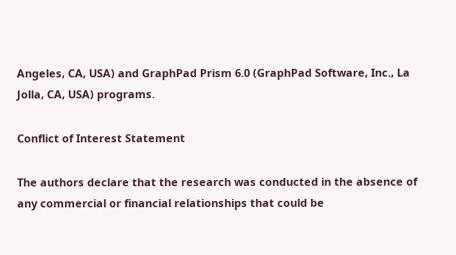Angeles, CA, USA) and GraphPad Prism 6.0 (GraphPad Software, Inc., La Jolla, CA, USA) programs.

Conflict of Interest Statement

The authors declare that the research was conducted in the absence of any commercial or financial relationships that could be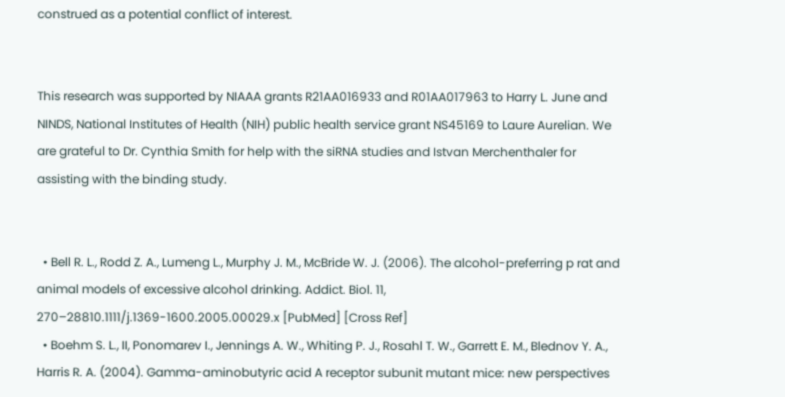construed as a potential conflict of interest.


This research was supported by NIAAA grants R21AA016933 and R01AA017963 to Harry L. June and NINDS, National Institutes of Health (NIH) public health service grant NS45169 to Laure Aurelian. We are grateful to Dr. Cynthia Smith for help with the siRNA studies and Istvan Merchenthaler for assisting with the binding study.


  • Bell R. L., Rodd Z. A., Lumeng L., Murphy J. M., McBride W. J. (2006). The alcohol-preferring p rat and animal models of excessive alcohol drinking. Addict. Biol. 11, 270–28810.1111/j.1369-1600.2005.00029.x [PubMed] [Cross Ref]
  • Boehm S. L., II, Ponomarev I., Jennings A. W., Whiting P. J., Rosahl T. W., Garrett E. M., Blednov Y. A., Harris R. A. (2004). Gamma-aminobutyric acid A receptor subunit mutant mice: new perspectives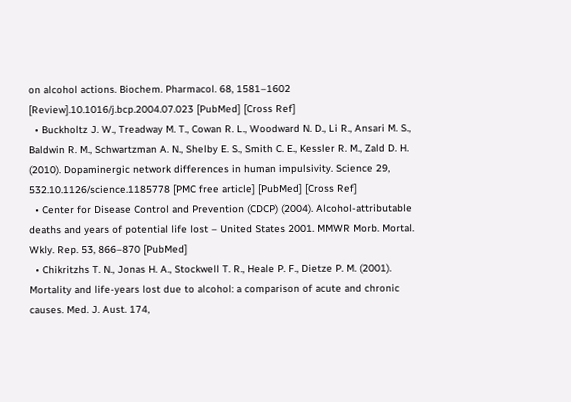on alcohol actions. Biochem. Pharmacol. 68, 1581–1602 [Review].10.1016/j.bcp.2004.07.023 [PubMed] [Cross Ref]
  • Buckholtz J. W., Treadway M. T., Cowan R. L., Woodward N. D., Li R., Ansari M. S., Baldwin R. M., Schwartzman A. N., Shelby E. S., Smith C. E., Kessler R. M., Zald D. H. (2010). Dopaminergic network differences in human impulsivity. Science 29, 532.10.1126/science.1185778 [PMC free article] [PubMed] [Cross Ref]
  • Center for Disease Control and Prevention (CDCP) (2004). Alcohol-attributable deaths and years of potential life lost – United States 2001. MMWR Morb. Mortal. Wkly. Rep. 53, 866–870 [PubMed]
  • Chikritzhs T. N., Jonas H. A., Stockwell T. R., Heale P. F., Dietze P. M. (2001). Mortality and life-years lost due to alcohol: a comparison of acute and chronic causes. Med. J. Aust. 174,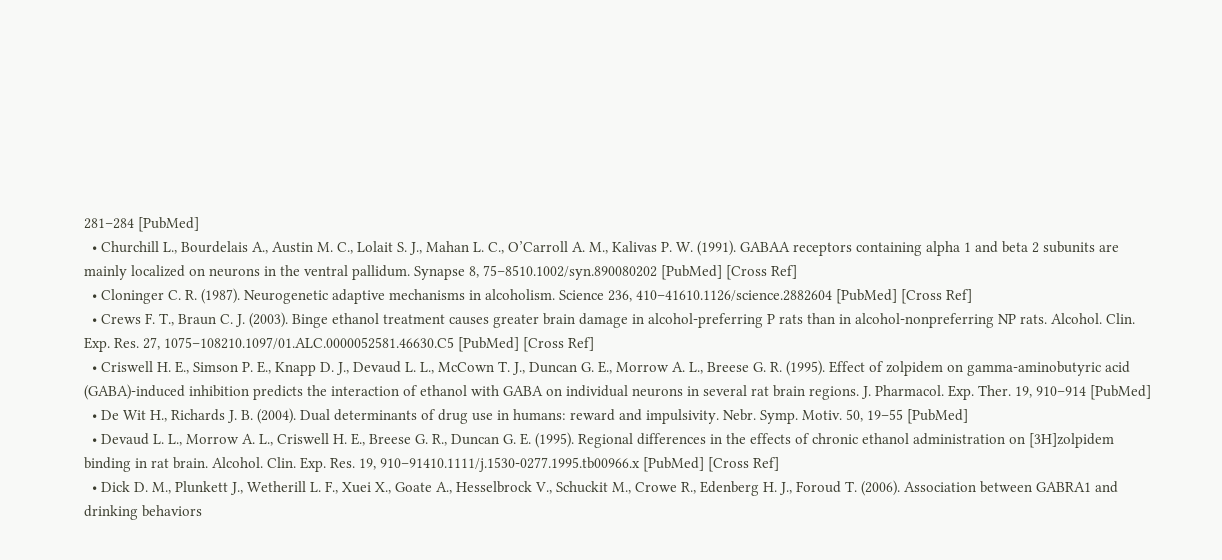281–284 [PubMed]
  • Churchill L., Bourdelais A., Austin M. C., Lolait S. J., Mahan L. C., O’Carroll A. M., Kalivas P. W. (1991). GABAA receptors containing alpha 1 and beta 2 subunits are mainly localized on neurons in the ventral pallidum. Synapse 8, 75–8510.1002/syn.890080202 [PubMed] [Cross Ref]
  • Cloninger C. R. (1987). Neurogenetic adaptive mechanisms in alcoholism. Science 236, 410–41610.1126/science.2882604 [PubMed] [Cross Ref]
  • Crews F. T., Braun C. J. (2003). Binge ethanol treatment causes greater brain damage in alcohol-preferring P rats than in alcohol-nonpreferring NP rats. Alcohol. Clin. Exp. Res. 27, 1075–108210.1097/01.ALC.0000052581.46630.C5 [PubMed] [Cross Ref]
  • Criswell H. E., Simson P. E., Knapp D. J., Devaud L. L., McCown T. J., Duncan G. E., Morrow A. L., Breese G. R. (1995). Effect of zolpidem on gamma-aminobutyric acid (GABA)-induced inhibition predicts the interaction of ethanol with GABA on individual neurons in several rat brain regions. J. Pharmacol. Exp. Ther. 19, 910–914 [PubMed]
  • De Wit H., Richards J. B. (2004). Dual determinants of drug use in humans: reward and impulsivity. Nebr. Symp. Motiv. 50, 19–55 [PubMed]
  • Devaud L. L., Morrow A. L., Criswell H. E., Breese G. R., Duncan G. E. (1995). Regional differences in the effects of chronic ethanol administration on [3H]zolpidem binding in rat brain. Alcohol. Clin. Exp. Res. 19, 910–91410.1111/j.1530-0277.1995.tb00966.x [PubMed] [Cross Ref]
  • Dick D. M., Plunkett J., Wetherill L. F., Xuei X., Goate A., Hesselbrock V., Schuckit M., Crowe R., Edenberg H. J., Foroud T. (2006). Association between GABRA1 and drinking behaviors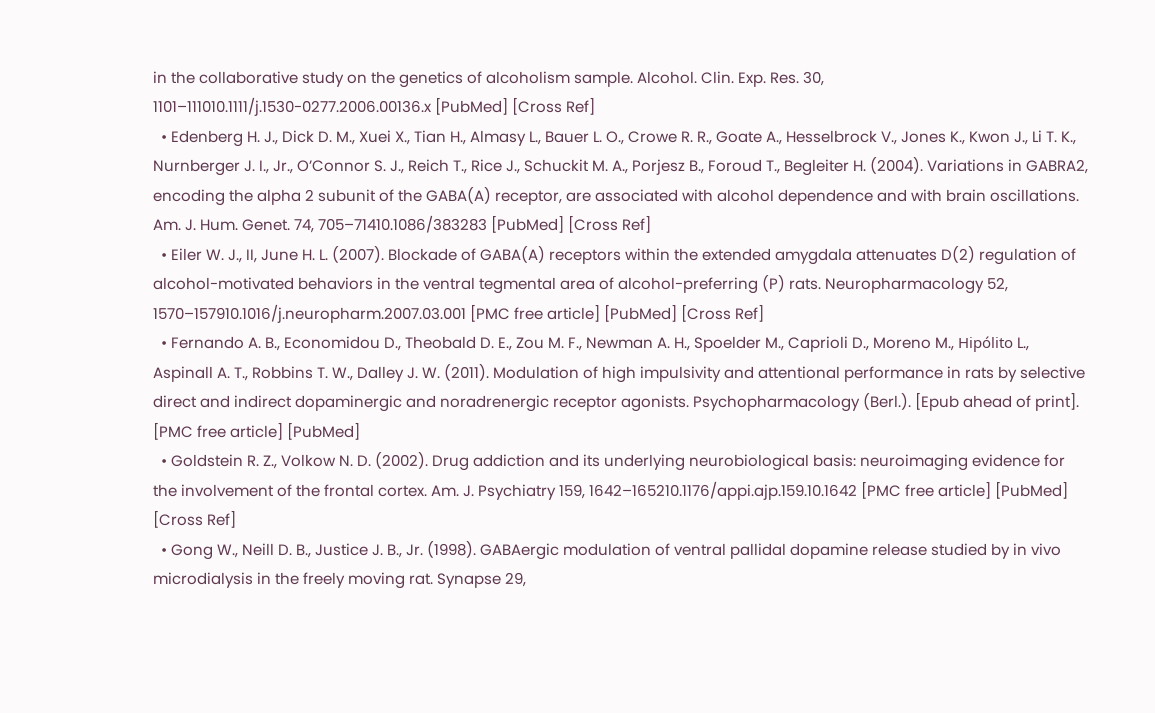in the collaborative study on the genetics of alcoholism sample. Alcohol. Clin. Exp. Res. 30, 1101–111010.1111/j.1530-0277.2006.00136.x [PubMed] [Cross Ref]
  • Edenberg H. J., Dick D. M., Xuei X., Tian H., Almasy L., Bauer L. O., Crowe R. R., Goate A., Hesselbrock V., Jones K., Kwon J., Li T. K., Nurnberger J. I., Jr., O’Connor S. J., Reich T., Rice J., Schuckit M. A., Porjesz B., Foroud T., Begleiter H. (2004). Variations in GABRA2, encoding the alpha 2 subunit of the GABA(A) receptor, are associated with alcohol dependence and with brain oscillations. Am. J. Hum. Genet. 74, 705–71410.1086/383283 [PubMed] [Cross Ref]
  • Eiler W. J., II, June H. L. (2007). Blockade of GABA(A) receptors within the extended amygdala attenuates D(2) regulation of alcohol-motivated behaviors in the ventral tegmental area of alcohol-preferring (P) rats. Neuropharmacology 52, 1570–157910.1016/j.neuropharm.2007.03.001 [PMC free article] [PubMed] [Cross Ref]
  • Fernando A. B., Economidou D., Theobald D. E., Zou M. F., Newman A. H., Spoelder M., Caprioli D., Moreno M., Hipólito L., Aspinall A. T., Robbins T. W., Dalley J. W. (2011). Modulation of high impulsivity and attentional performance in rats by selective direct and indirect dopaminergic and noradrenergic receptor agonists. Psychopharmacology (Berl.). [Epub ahead of print]. [PMC free article] [PubMed]
  • Goldstein R. Z., Volkow N. D. (2002). Drug addiction and its underlying neurobiological basis: neuroimaging evidence for the involvement of the frontal cortex. Am. J. Psychiatry 159, 1642–165210.1176/appi.ajp.159.10.1642 [PMC free article] [PubMed] [Cross Ref]
  • Gong W., Neill D. B., Justice J. B., Jr. (1998). GABAergic modulation of ventral pallidal dopamine release studied by in vivo microdialysis in the freely moving rat. Synapse 29,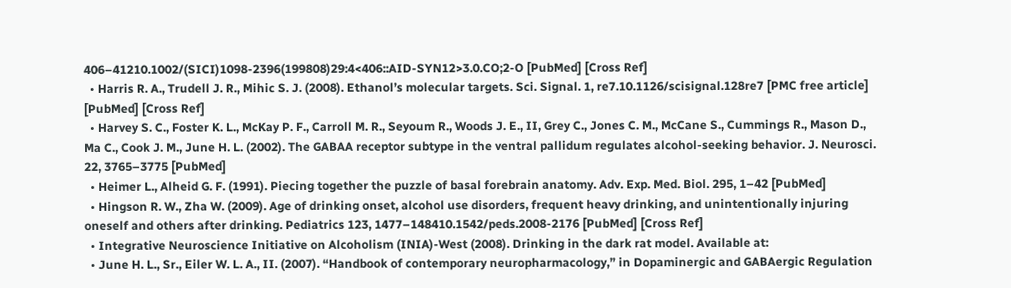406–41210.1002/(SICI)1098-2396(199808)29:4<406::AID-SYN12>3.0.CO;2-O [PubMed] [Cross Ref]
  • Harris R. A., Trudell J. R., Mihic S. J. (2008). Ethanol’s molecular targets. Sci. Signal. 1, re7.10.1126/scisignal.128re7 [PMC free article] [PubMed] [Cross Ref]
  • Harvey S. C., Foster K. L., McKay P. F., Carroll M. R., Seyoum R., Woods J. E., II, Grey C., Jones C. M., McCane S., Cummings R., Mason D., Ma C., Cook J. M., June H. L. (2002). The GABAA receptor subtype in the ventral pallidum regulates alcohol-seeking behavior. J. Neurosci. 22, 3765–3775 [PubMed]
  • Heimer L., Alheid G. F. (1991). Piecing together the puzzle of basal forebrain anatomy. Adv. Exp. Med. Biol. 295, 1–42 [PubMed]
  • Hingson R. W., Zha W. (2009). Age of drinking onset, alcohol use disorders, frequent heavy drinking, and unintentionally injuring oneself and others after drinking. Pediatrics 123, 1477–148410.1542/peds.2008-2176 [PubMed] [Cross Ref]
  • Integrative Neuroscience Initiative on Alcoholism (INIA)-West (2008). Drinking in the dark rat model. Available at:
  • June H. L., Sr., Eiler W. L. A., II. (2007). “Handbook of contemporary neuropharmacology,” in Dopaminergic and GABAergic Regulation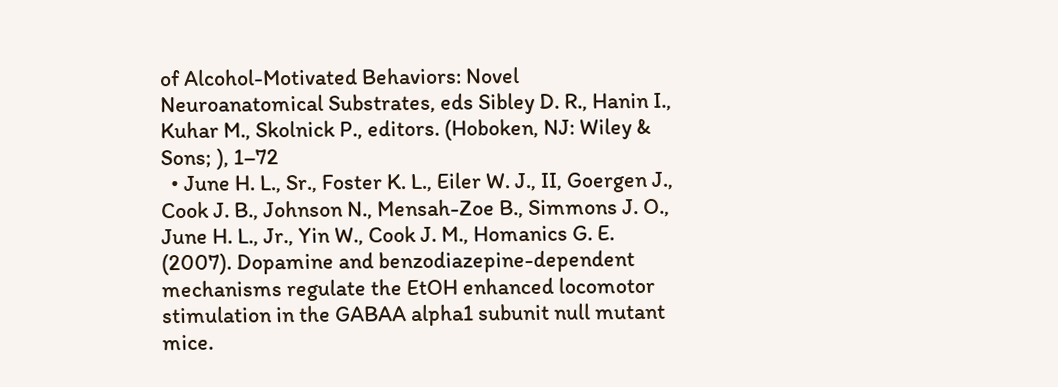of Alcohol-Motivated Behaviors: Novel Neuroanatomical Substrates, eds Sibley D. R., Hanin I., Kuhar M., Skolnick P., editors. (Hoboken, NJ: Wiley & Sons; ), 1–72
  • June H. L., Sr., Foster K. L., Eiler W. J., II, Goergen J., Cook J. B., Johnson N., Mensah-Zoe B., Simmons J. O., June H. L., Jr., Yin W., Cook J. M., Homanics G. E. (2007). Dopamine and benzodiazepine-dependent mechanisms regulate the EtOH enhanced locomotor stimulation in the GABAA alpha1 subunit null mutant mice.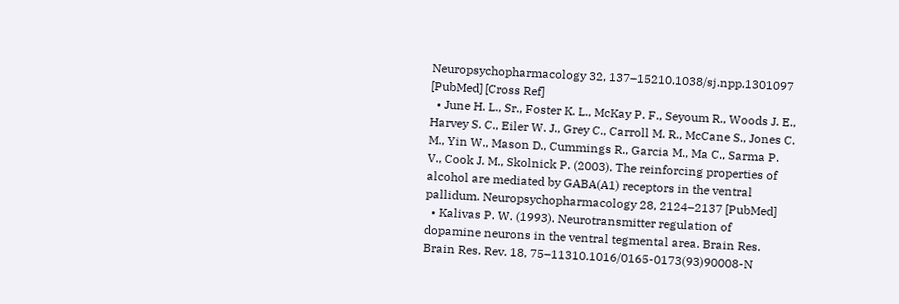Neuropsychopharmacology 32, 137–15210.1038/sj.npp.1301097 [PubMed] [Cross Ref]
  • June H. L., Sr., Foster K. L., McKay P. F., Seyoum R., Woods J. E., Harvey S. C., Eiler W. J., Grey C., Carroll M. R., McCane S., Jones C. M., Yin W., Mason D., Cummings R., Garcia M., Ma C., Sarma P. V., Cook J. M., Skolnick P. (2003). The reinforcing properties of alcohol are mediated by GABA(A1) receptors in the ventral pallidum. Neuropsychopharmacology 28, 2124–2137 [PubMed]
  • Kalivas P. W. (1993). Neurotransmitter regulation of dopamine neurons in the ventral tegmental area. Brain Res. Brain Res. Rev. 18, 75–11310.1016/0165-0173(93)90008-N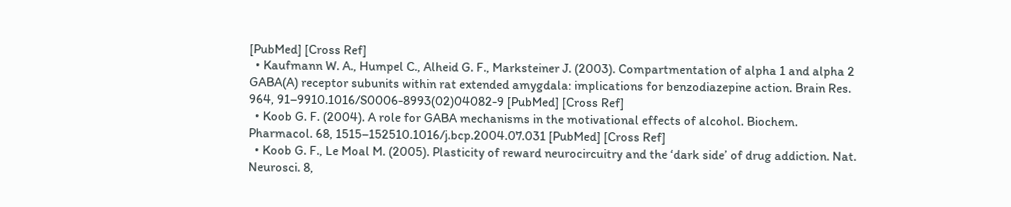[PubMed] [Cross Ref]
  • Kaufmann W. A., Humpel C., Alheid G. F., Marksteiner J. (2003). Compartmentation of alpha 1 and alpha 2 GABA(A) receptor subunits within rat extended amygdala: implications for benzodiazepine action. Brain Res. 964, 91–9910.1016/S0006-8993(02)04082-9 [PubMed] [Cross Ref]
  • Koob G. F. (2004). A role for GABA mechanisms in the motivational effects of alcohol. Biochem. Pharmacol. 68, 1515–152510.1016/j.bcp.2004.07.031 [PubMed] [Cross Ref]
  • Koob G. F., Le Moal M. (2005). Plasticity of reward neurocircuitry and the ‘dark side’ of drug addiction. Nat. Neurosci. 8,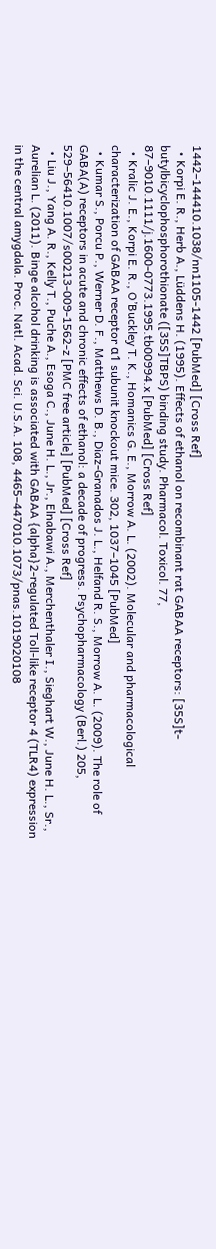1442–144410.1038/nn1105-1442 [PubMed] [Cross Ref]
  • Korpi E. R., Herb A., Lüddens H. (1995). Effects of ethanol on recombinant rat GABAA receptors: [35S]t-butylbicyclophosphorothionate ([35S]TBPS) binding study. Pharmacol. Toxicol. 77, 87–9010.1111/j.1600-0773.1995.tb00994.x [PubMed] [Cross Ref]
  • Kralic J. E., Korpi E. R., O’Buckley T. K., Homanics G. E., Morrow A. L. (2002). Molecular and pharmacological characterization of GABAA receptor α1 subunit knockout mice. 302, 1037–1045 [PubMed]
  • Kumar S., Porcu P., Werner D. F., Matthews D. B., Diaz-Granados J. L., Helfand R. S., Morrow A. L. (2009). The role of GABA(A) receptors in acute and chronic effects of ethanol: a decade of progress. Psychopharmacology (Berl.) 205, 529–56410.1007/s00213-009-1562-z [PMC free article] [PubMed] [Cross Ref]
  • Liu J., Yang A. R., Kelly T., Puche A., Esoga C., June H. L., Jr., Elnabawi A., Merchenthaler I., Sieghart W., June H. L., Sr., Aurelian L. (2011). Binge alcohol drinking is associated with GABAA {alpha}2-regulated Toll-like receptor 4 (TLR4) expression in the central amygdala. Proc. Natl. Acad. Sci. U.S.A. 108, 4465–447010.1073/pnas.1019020108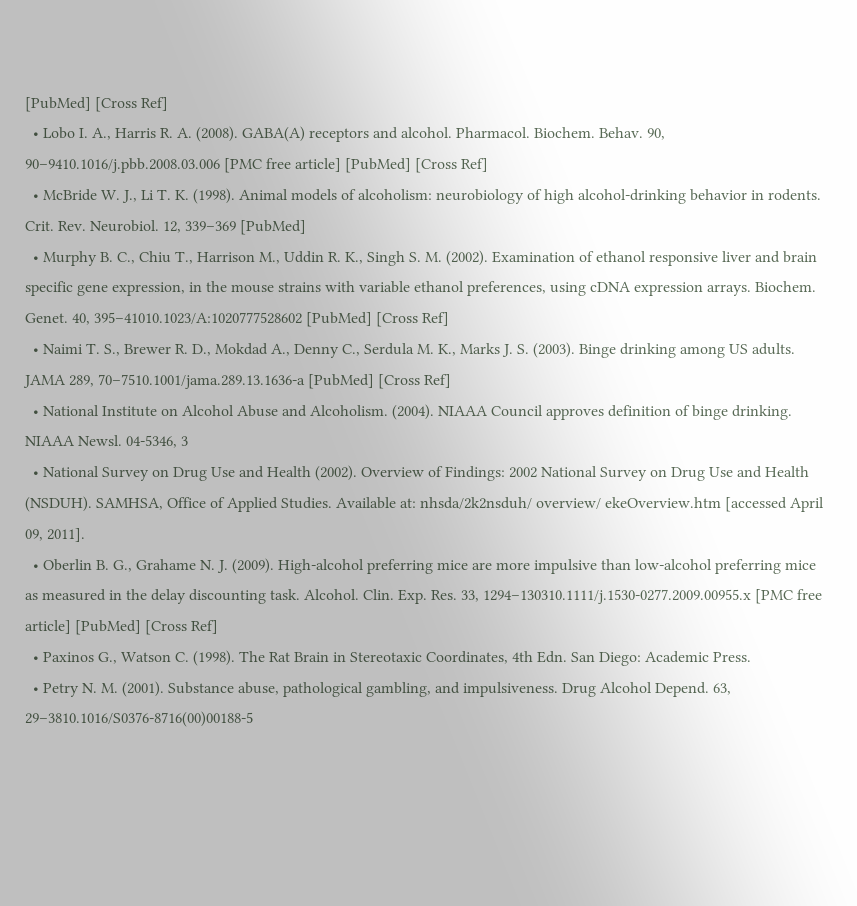[PubMed] [Cross Ref]
  • Lobo I. A., Harris R. A. (2008). GABA(A) receptors and alcohol. Pharmacol. Biochem. Behav. 90, 90–9410.1016/j.pbb.2008.03.006 [PMC free article] [PubMed] [Cross Ref]
  • McBride W. J., Li T. K. (1998). Animal models of alcoholism: neurobiology of high alcohol-drinking behavior in rodents. Crit. Rev. Neurobiol. 12, 339–369 [PubMed]
  • Murphy B. C., Chiu T., Harrison M., Uddin R. K., Singh S. M. (2002). Examination of ethanol responsive liver and brain specific gene expression, in the mouse strains with variable ethanol preferences, using cDNA expression arrays. Biochem. Genet. 40, 395–41010.1023/A:1020777528602 [PubMed] [Cross Ref]
  • Naimi T. S., Brewer R. D., Mokdad A., Denny C., Serdula M. K., Marks J. S. (2003). Binge drinking among US adults. JAMA 289, 70–7510.1001/jama.289.13.1636-a [PubMed] [Cross Ref]
  • National Institute on Alcohol Abuse and Alcoholism. (2004). NIAAA Council approves definition of binge drinking. NIAAA Newsl. 04-5346, 3
  • National Survey on Drug Use and Health (2002). Overview of Findings: 2002 National Survey on Drug Use and Health (NSDUH). SAMHSA, Office of Applied Studies. Available at: nhsda/2k2nsduh/ overview/ ekeOverview.htm [accessed April 09, 2011].
  • Oberlin B. G., Grahame N. J. (2009). High-alcohol preferring mice are more impulsive than low-alcohol preferring mice as measured in the delay discounting task. Alcohol. Clin. Exp. Res. 33, 1294–130310.1111/j.1530-0277.2009.00955.x [PMC free article] [PubMed] [Cross Ref]
  • Paxinos G., Watson C. (1998). The Rat Brain in Stereotaxic Coordinates, 4th Edn. San Diego: Academic Press.
  • Petry N. M. (2001). Substance abuse, pathological gambling, and impulsiveness. Drug Alcohol Depend. 63, 29–3810.1016/S0376-8716(00)00188-5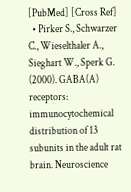[PubMed] [Cross Ref]
  • Pirker S., Schwarzer C., Wieselthaler A., Sieghart W., Sperk G. (2000). GABA(A) receptors: immunocytochemical distribution of 13 subunits in the adult rat brain. Neuroscience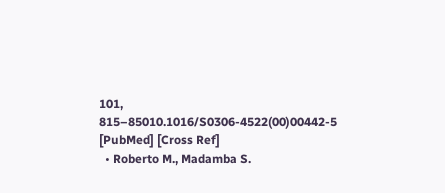101, 815–85010.1016/S0306-4522(00)00442-5 [PubMed] [Cross Ref]
  • Roberto M., Madamba S.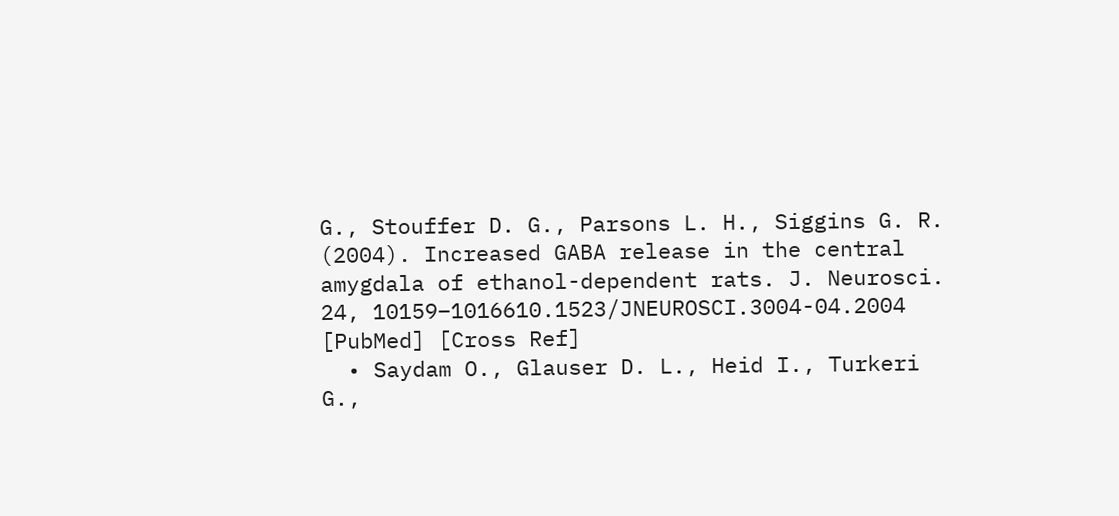G., Stouffer D. G., Parsons L. H., Siggins G. R. (2004). Increased GABA release in the central amygdala of ethanol-dependent rats. J. Neurosci. 24, 10159–1016610.1523/JNEUROSCI.3004-04.2004 [PubMed] [Cross Ref]
  • Saydam O., Glauser D. L., Heid I., Turkeri G.,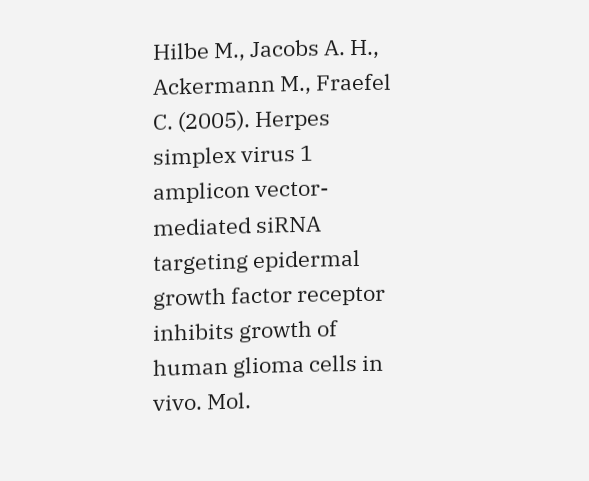Hilbe M., Jacobs A. H., Ackermann M., Fraefel C. (2005). Herpes simplex virus 1 amplicon vector-mediated siRNA targeting epidermal growth factor receptor inhibits growth of human glioma cells in vivo. Mol.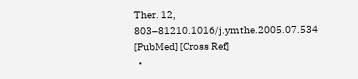Ther. 12, 803–81210.1016/j.ymthe.2005.07.534 [PubMed] [Cross Ref]
  •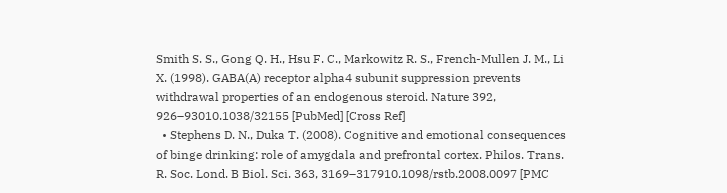Smith S. S., Gong Q. H., Hsu F. C., Markowitz R. S., French-Mullen J. M., Li X. (1998). GABA(A) receptor alpha4 subunit suppression prevents withdrawal properties of an endogenous steroid. Nature 392, 926–93010.1038/32155 [PubMed] [Cross Ref]
  • Stephens D. N., Duka T. (2008). Cognitive and emotional consequences of binge drinking: role of amygdala and prefrontal cortex. Philos. Trans. R. Soc. Lond. B Biol. Sci. 363, 3169–317910.1098/rstb.2008.0097 [PMC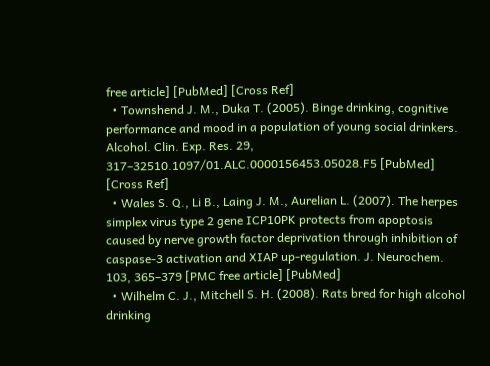free article] [PubMed] [Cross Ref]
  • Townshend J. M., Duka T. (2005). Binge drinking, cognitive performance and mood in a population of young social drinkers. Alcohol. Clin. Exp. Res. 29, 317–32510.1097/01.ALC.0000156453.05028.F5 [PubMed] [Cross Ref]
  • Wales S. Q., Li B., Laing J. M., Aurelian L. (2007). The herpes simplex virus type 2 gene ICP10PK protects from apoptosis caused by nerve growth factor deprivation through inhibition of caspase-3 activation and XIAP up-regulation. J. Neurochem. 103, 365–379 [PMC free article] [PubMed]
  • Wilhelm C. J., Mitchell S. H. (2008). Rats bred for high alcohol drinking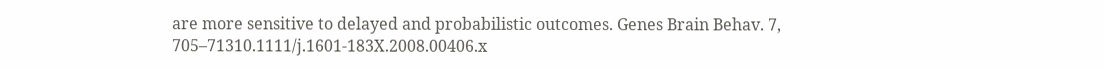are more sensitive to delayed and probabilistic outcomes. Genes Brain Behav. 7, 705–71310.1111/j.1601-183X.2008.00406.x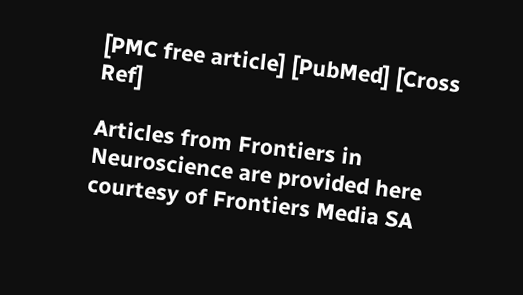[PMC free article] [PubMed] [Cross Ref]

Articles from Frontiers in Neuroscience are provided here courtesy of Frontiers Media SA